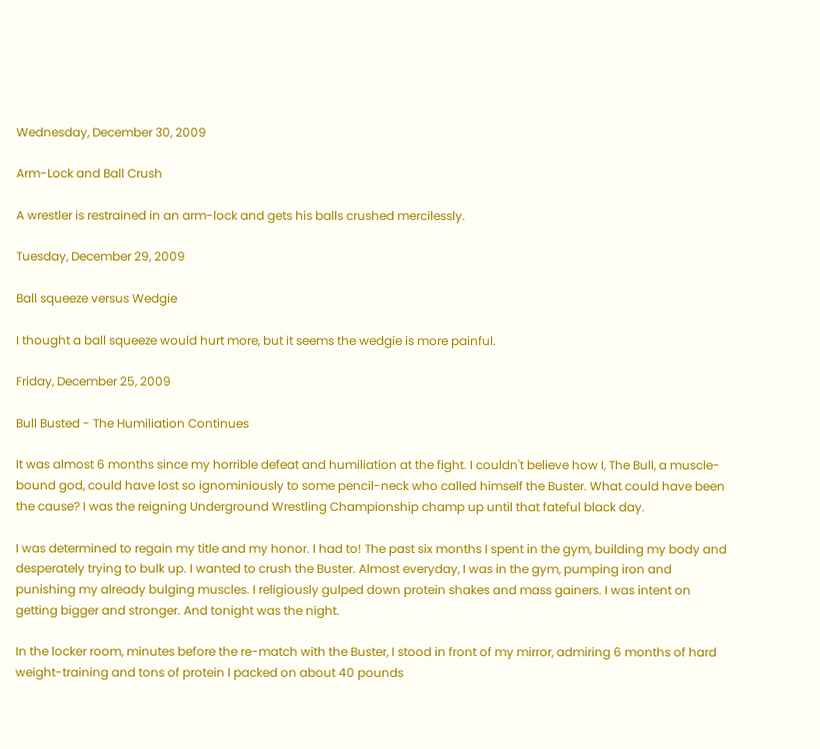Wednesday, December 30, 2009

Arm-Lock and Ball Crush

A wrestler is restrained in an arm-lock and gets his balls crushed mercilessly.

Tuesday, December 29, 2009

Ball squeeze versus Wedgie

I thought a ball squeeze would hurt more, but it seems the wedgie is more painful.

Friday, December 25, 2009

Bull Busted - The Humiliation Continues

It was almost 6 months since my horrible defeat and humiliation at the fight. I couldn't believe how I, The Bull, a muscle-bound god, could have lost so ignominiously to some pencil-neck who called himself the Buster. What could have been the cause? I was the reigning Underground Wrestling Championship champ up until that fateful black day.

I was determined to regain my title and my honor. I had to! The past six months I spent in the gym, building my body and desperately trying to bulk up. I wanted to crush the Buster. Almost everyday, I was in the gym, pumping iron and punishing my already bulging muscles. I religiously gulped down protein shakes and mass gainers. I was intent on getting bigger and stronger. And tonight was the night.

In the locker room, minutes before the re-match with the Buster, I stood in front of my mirror, admiring 6 months of hard weight-training and tons of protein I packed on about 40 pounds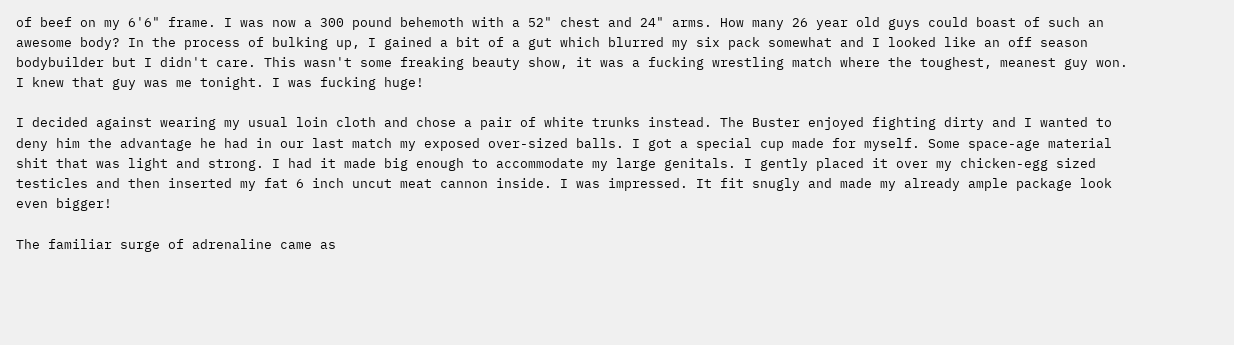of beef on my 6'6" frame. I was now a 300 pound behemoth with a 52" chest and 24" arms. How many 26 year old guys could boast of such an awesome body? In the process of bulking up, I gained a bit of a gut which blurred my six pack somewhat and I looked like an off season bodybuilder but I didn't care. This wasn't some freaking beauty show, it was a fucking wrestling match where the toughest, meanest guy won. I knew that guy was me tonight. I was fucking huge!

I decided against wearing my usual loin cloth and chose a pair of white trunks instead. The Buster enjoyed fighting dirty and I wanted to deny him the advantage he had in our last match my exposed over-sized balls. I got a special cup made for myself. Some space-age material shit that was light and strong. I had it made big enough to accommodate my large genitals. I gently placed it over my chicken-egg sized testicles and then inserted my fat 6 inch uncut meat cannon inside. I was impressed. It fit snugly and made my already ample package look even bigger!

The familiar surge of adrenaline came as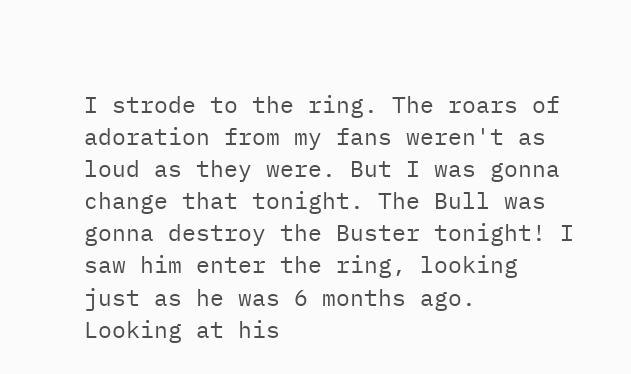I strode to the ring. The roars of adoration from my fans weren't as loud as they were. But I was gonna change that tonight. The Bull was gonna destroy the Buster tonight! I saw him enter the ring, looking just as he was 6 months ago. Looking at his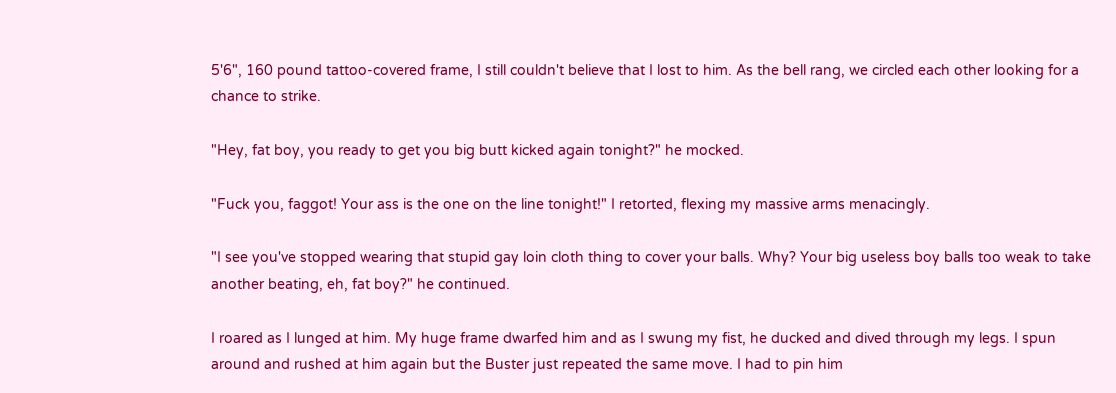5'6", 160 pound tattoo-covered frame, I still couldn't believe that I lost to him. As the bell rang, we circled each other looking for a chance to strike.

"Hey, fat boy, you ready to get you big butt kicked again tonight?" he mocked.

"Fuck you, faggot! Your ass is the one on the line tonight!" I retorted, flexing my massive arms menacingly.

"I see you've stopped wearing that stupid gay loin cloth thing to cover your balls. Why? Your big useless boy balls too weak to take another beating, eh, fat boy?" he continued.

I roared as I lunged at him. My huge frame dwarfed him and as I swung my fist, he ducked and dived through my legs. I spun around and rushed at him again but the Buster just repeated the same move. I had to pin him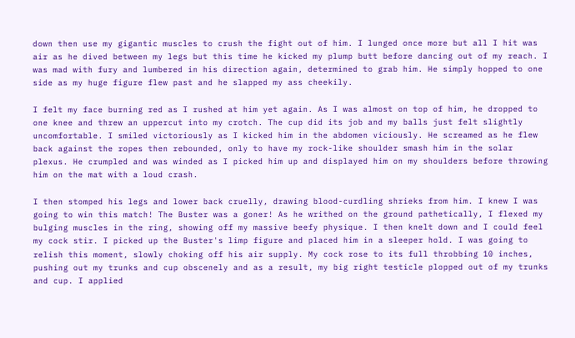down then use my gigantic muscles to crush the fight out of him. I lunged once more but all I hit was air as he dived between my legs but this time he kicked my plump butt before dancing out of my reach. I was mad with fury and lumbered in his direction again, determined to grab him. He simply hopped to one side as my huge figure flew past and he slapped my ass cheekily.

I felt my face burning red as I rushed at him yet again. As I was almost on top of him, he dropped to one knee and threw an uppercut into my crotch. The cup did its job and my balls just felt slightly uncomfortable. I smiled victoriously as I kicked him in the abdomen viciously. He screamed as he flew back against the ropes then rebounded, only to have my rock-like shoulder smash him in the solar plexus. He crumpled and was winded as I picked him up and displayed him on my shoulders before throwing him on the mat with a loud crash.

I then stomped his legs and lower back cruelly, drawing blood-curdling shrieks from him. I knew I was going to win this match! The Buster was a goner! As he writhed on the ground pathetically, I flexed my bulging muscles in the ring, showing off my massive beefy physique. I then knelt down and I could feel my cock stir. I picked up the Buster's limp figure and placed him in a sleeper hold. I was going to relish this moment, slowly choking off his air supply. My cock rose to its full throbbing 10 inches, pushing out my trunks and cup obscenely and as a result, my big right testicle plopped out of my trunks and cup. I applied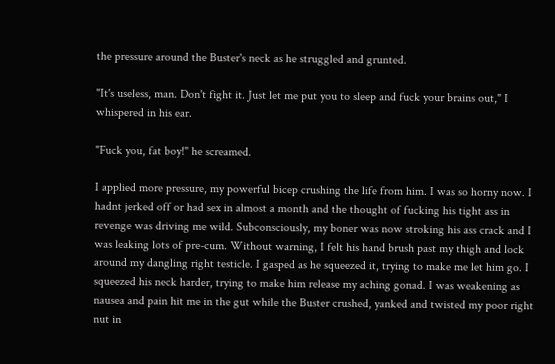the pressure around the Buster's neck as he struggled and grunted.

"It's useless, man. Don't fight it. Just let me put you to sleep and fuck your brains out," I whispered in his ear.

"Fuck you, fat boy!" he screamed.

I applied more pressure, my powerful bicep crushing the life from him. I was so horny now. I hadnt jerked off or had sex in almost a month and the thought of fucking his tight ass in revenge was driving me wild. Subconsciously, my boner was now stroking his ass crack and I was leaking lots of pre-cum. Without warning, I felt his hand brush past my thigh and lock around my dangling right testicle. I gasped as he squeezed it, trying to make me let him go. I squeezed his neck harder, trying to make him release my aching gonad. I was weakening as nausea and pain hit me in the gut while the Buster crushed, yanked and twisted my poor right nut in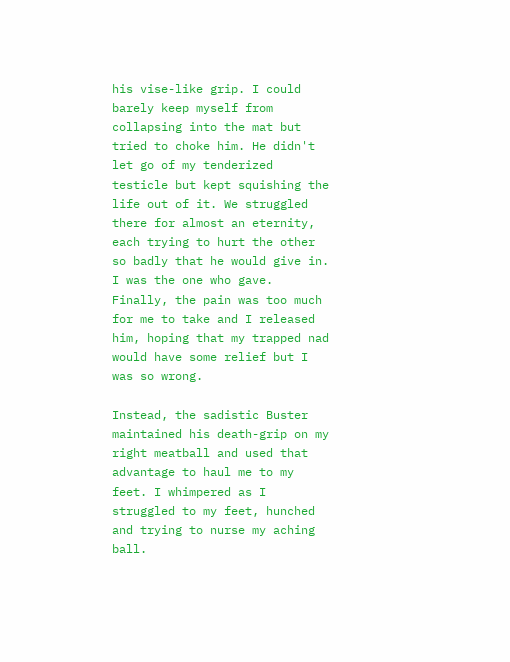his vise-like grip. I could barely keep myself from collapsing into the mat but tried to choke him. He didn't let go of my tenderized testicle but kept squishing the life out of it. We struggled there for almost an eternity, each trying to hurt the other so badly that he would give in. I was the one who gave. Finally, the pain was too much for me to take and I released him, hoping that my trapped nad would have some relief but I was so wrong.

Instead, the sadistic Buster maintained his death-grip on my right meatball and used that advantage to haul me to my feet. I whimpered as I struggled to my feet, hunched and trying to nurse my aching ball.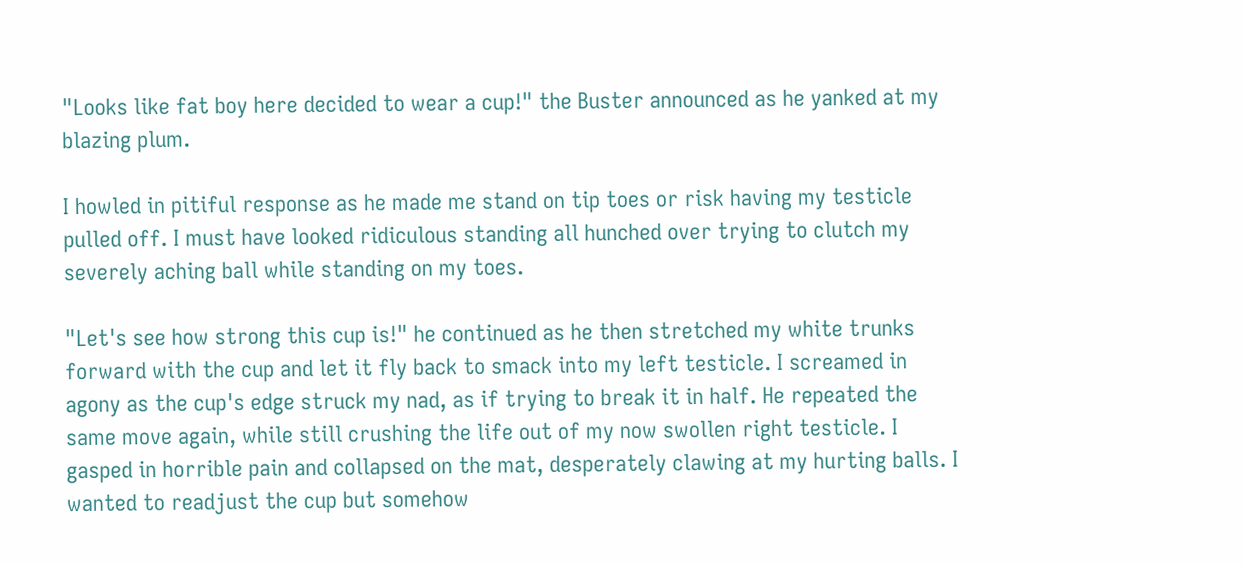"Looks like fat boy here decided to wear a cup!" the Buster announced as he yanked at my blazing plum.

I howled in pitiful response as he made me stand on tip toes or risk having my testicle pulled off. I must have looked ridiculous standing all hunched over trying to clutch my severely aching ball while standing on my toes.

"Let's see how strong this cup is!" he continued as he then stretched my white trunks forward with the cup and let it fly back to smack into my left testicle. I screamed in agony as the cup's edge struck my nad, as if trying to break it in half. He repeated the same move again, while still crushing the life out of my now swollen right testicle. I gasped in horrible pain and collapsed on the mat, desperately clawing at my hurting balls. I wanted to readjust the cup but somehow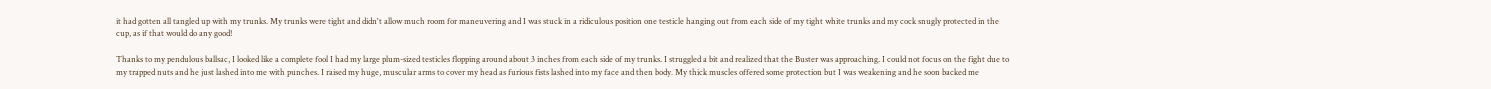it had gotten all tangled up with my trunks. My trunks were tight and didn't allow much room for maneuvering and I was stuck in a ridiculous position one testicle hanging out from each side of my tight white trunks and my cock snugly protected in the cup, as if that would do any good!

Thanks to my pendulous ballsac, I looked like a complete fool I had my large plum-sized testicles flopping around about 3 inches from each side of my trunks. I struggled a bit and realized that the Buster was approaching. I could not focus on the fight due to my trapped nuts and he just lashed into me with punches. I raised my huge, muscular arms to cover my head as furious fists lashed into my face and then body. My thick muscles offered some protection but I was weakening and he soon backed me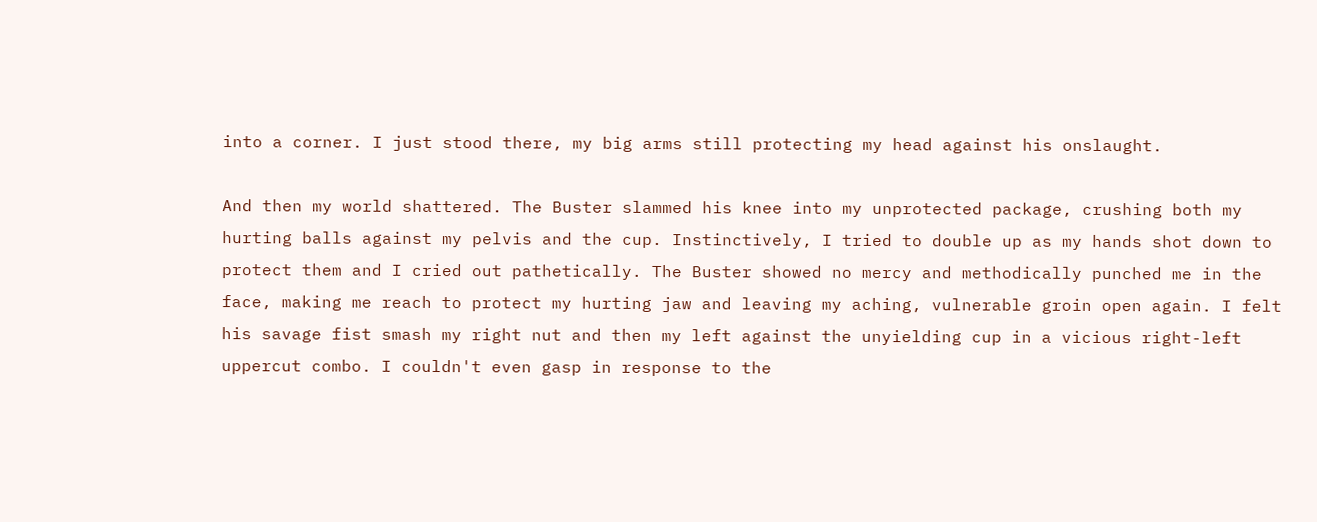into a corner. I just stood there, my big arms still protecting my head against his onslaught.

And then my world shattered. The Buster slammed his knee into my unprotected package, crushing both my hurting balls against my pelvis and the cup. Instinctively, I tried to double up as my hands shot down to protect them and I cried out pathetically. The Buster showed no mercy and methodically punched me in the face, making me reach to protect my hurting jaw and leaving my aching, vulnerable groin open again. I felt his savage fist smash my right nut and then my left against the unyielding cup in a vicious right-left uppercut combo. I couldn't even gasp in response to the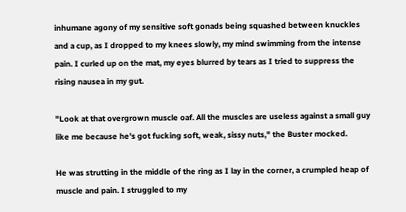inhumane agony of my sensitive soft gonads being squashed between knuckles and a cup, as I dropped to my knees slowly, my mind swimming from the intense pain. I curled up on the mat, my eyes blurred by tears as I tried to suppress the rising nausea in my gut.

"Look at that overgrown muscle oaf. All the muscles are useless against a small guy like me because he's got fucking soft, weak, sissy nuts," the Buster mocked.

He was strutting in the middle of the ring as I lay in the corner, a crumpled heap of muscle and pain. I struggled to my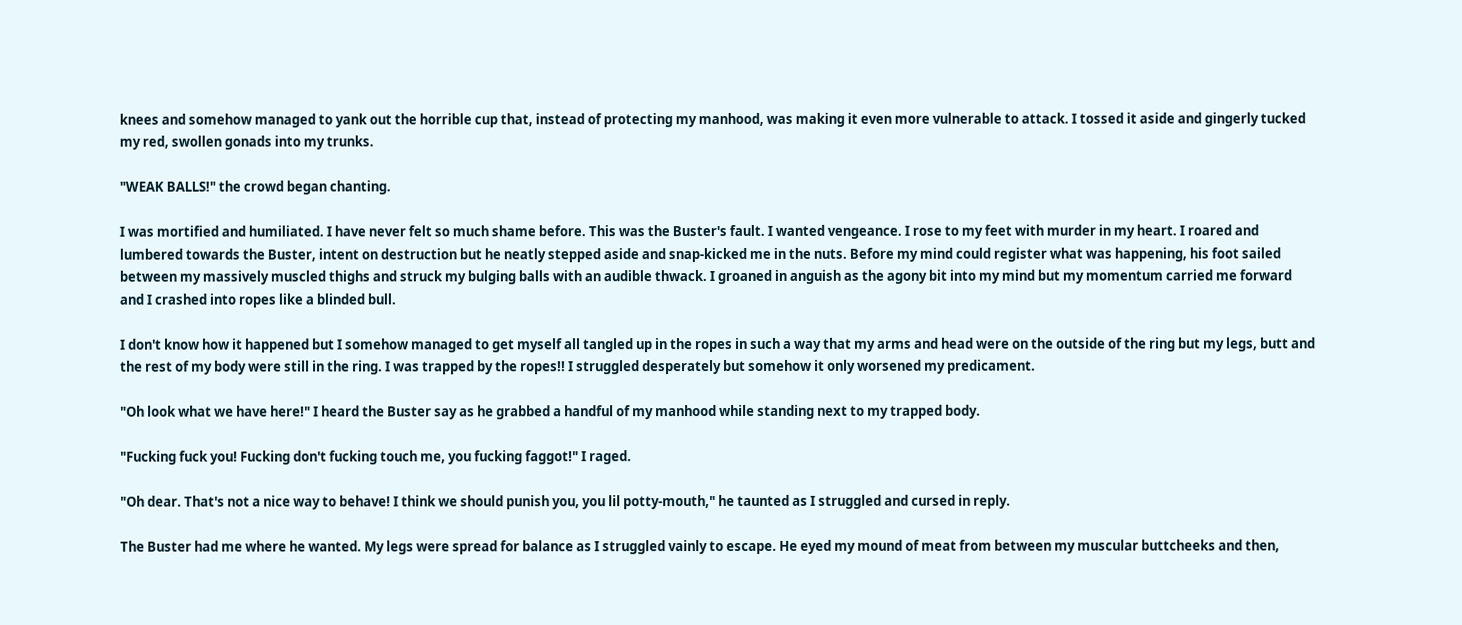knees and somehow managed to yank out the horrible cup that, instead of protecting my manhood, was making it even more vulnerable to attack. I tossed it aside and gingerly tucked my red, swollen gonads into my trunks.

"WEAK BALLS!" the crowd began chanting.

I was mortified and humiliated. I have never felt so much shame before. This was the Buster's fault. I wanted vengeance. I rose to my feet with murder in my heart. I roared and lumbered towards the Buster, intent on destruction but he neatly stepped aside and snap-kicked me in the nuts. Before my mind could register what was happening, his foot sailed between my massively muscled thighs and struck my bulging balls with an audible thwack. I groaned in anguish as the agony bit into my mind but my momentum carried me forward and I crashed into ropes like a blinded bull.

I don't know how it happened but I somehow managed to get myself all tangled up in the ropes in such a way that my arms and head were on the outside of the ring but my legs, butt and the rest of my body were still in the ring. I was trapped by the ropes!! I struggled desperately but somehow it only worsened my predicament.

"Oh look what we have here!" I heard the Buster say as he grabbed a handful of my manhood while standing next to my trapped body.

"Fucking fuck you! Fucking don't fucking touch me, you fucking faggot!" I raged.

"Oh dear. That's not a nice way to behave! I think we should punish you, you lil potty-mouth," he taunted as I struggled and cursed in reply.

The Buster had me where he wanted. My legs were spread for balance as I struggled vainly to escape. He eyed my mound of meat from between my muscular buttcheeks and then,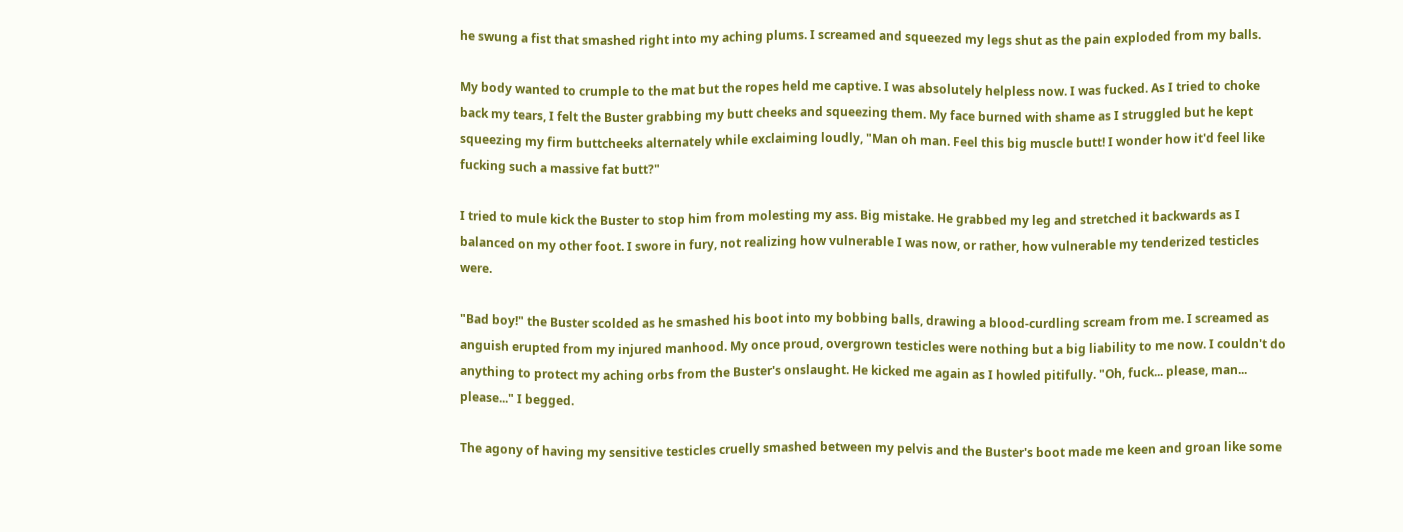he swung a fist that smashed right into my aching plums. I screamed and squeezed my legs shut as the pain exploded from my balls.

My body wanted to crumple to the mat but the ropes held me captive. I was absolutely helpless now. I was fucked. As I tried to choke back my tears, I felt the Buster grabbing my butt cheeks and squeezing them. My face burned with shame as I struggled but he kept squeezing my firm buttcheeks alternately while exclaiming loudly, "Man oh man. Feel this big muscle butt! I wonder how it'd feel like fucking such a massive fat butt?"

I tried to mule kick the Buster to stop him from molesting my ass. Big mistake. He grabbed my leg and stretched it backwards as I balanced on my other foot. I swore in fury, not realizing how vulnerable I was now, or rather, how vulnerable my tenderized testicles were.

"Bad boy!" the Buster scolded as he smashed his boot into my bobbing balls, drawing a blood-curdling scream from me. I screamed as anguish erupted from my injured manhood. My once proud, overgrown testicles were nothing but a big liability to me now. I couldn't do anything to protect my aching orbs from the Buster's onslaught. He kicked me again as I howled pitifully. "Oh, fuck... please, man... please..." I begged.

The agony of having my sensitive testicles cruelly smashed between my pelvis and the Buster's boot made me keen and groan like some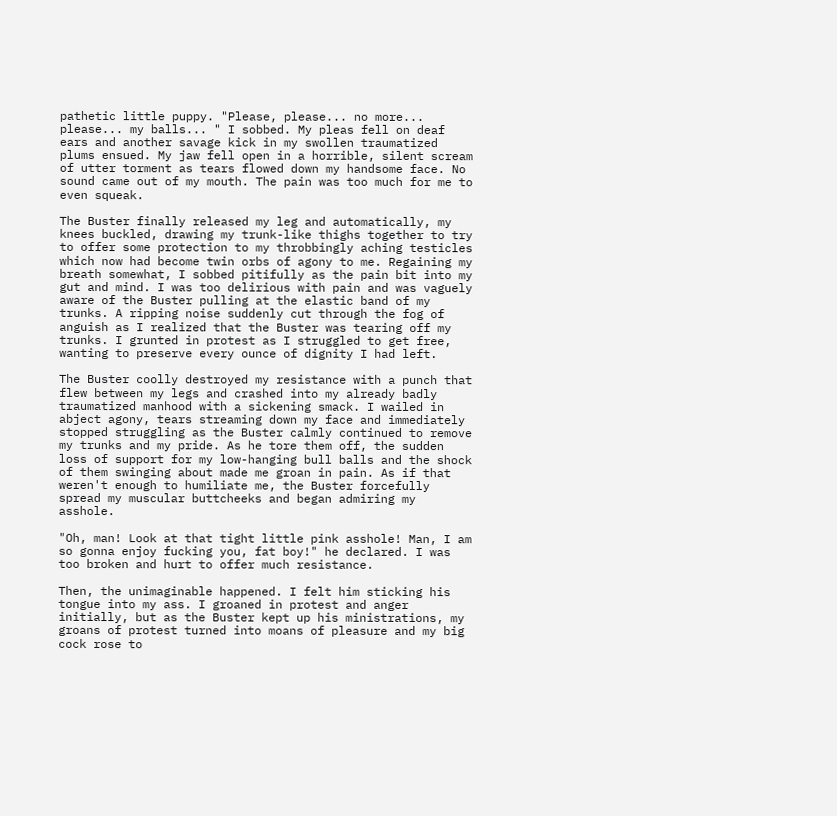pathetic little puppy. "Please, please... no more... please... my balls... " I sobbed. My pleas fell on deaf ears and another savage kick in my swollen traumatized plums ensued. My jaw fell open in a horrible, silent scream of utter torment as tears flowed down my handsome face. No sound came out of my mouth. The pain was too much for me to even squeak.

The Buster finally released my leg and automatically, my knees buckled, drawing my trunk-like thighs together to try to offer some protection to my throbbingly aching testicles which now had become twin orbs of agony to me. Regaining my breath somewhat, I sobbed pitifully as the pain bit into my gut and mind. I was too delirious with pain and was vaguely aware of the Buster pulling at the elastic band of my trunks. A ripping noise suddenly cut through the fog of anguish as I realized that the Buster was tearing off my trunks. I grunted in protest as I struggled to get free, wanting to preserve every ounce of dignity I had left.

The Buster coolly destroyed my resistance with a punch that flew between my legs and crashed into my already badly traumatized manhood with a sickening smack. I wailed in abject agony, tears streaming down my face and immediately stopped struggling as the Buster calmly continued to remove my trunks and my pride. As he tore them off, the sudden loss of support for my low-hanging bull balls and the shock of them swinging about made me groan in pain. As if that weren't enough to humiliate me, the Buster forcefully spread my muscular buttcheeks and began admiring my asshole.

"Oh, man! Look at that tight little pink asshole! Man, I am so gonna enjoy fucking you, fat boy!" he declared. I was too broken and hurt to offer much resistance.

Then, the unimaginable happened. I felt him sticking his tongue into my ass. I groaned in protest and anger initially, but as the Buster kept up his ministrations, my groans of protest turned into moans of pleasure and my big cock rose to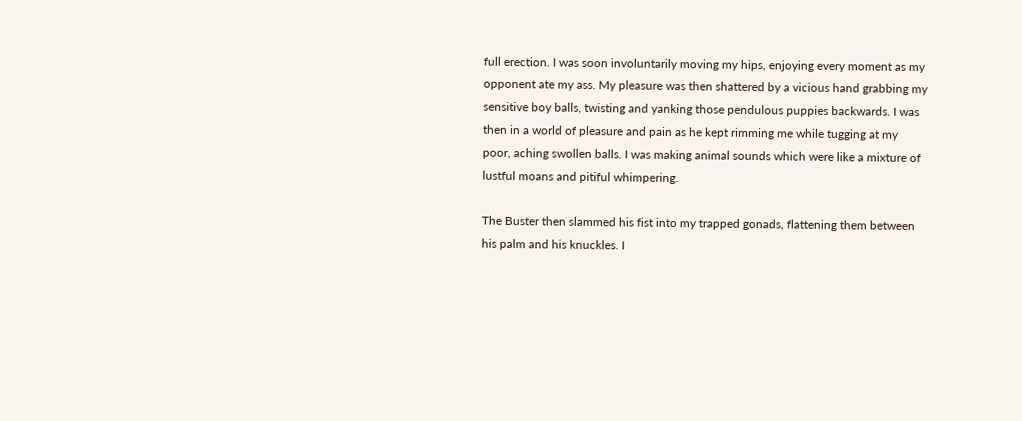full erection. I was soon involuntarily moving my hips, enjoying every moment as my opponent ate my ass. My pleasure was then shattered by a vicious hand grabbing my sensitive boy balls, twisting and yanking those pendulous puppies backwards. I was then in a world of pleasure and pain as he kept rimming me while tugging at my poor, aching swollen balls. I was making animal sounds which were like a mixture of lustful moans and pitiful whimpering.

The Buster then slammed his fist into my trapped gonads, flattening them between his palm and his knuckles. I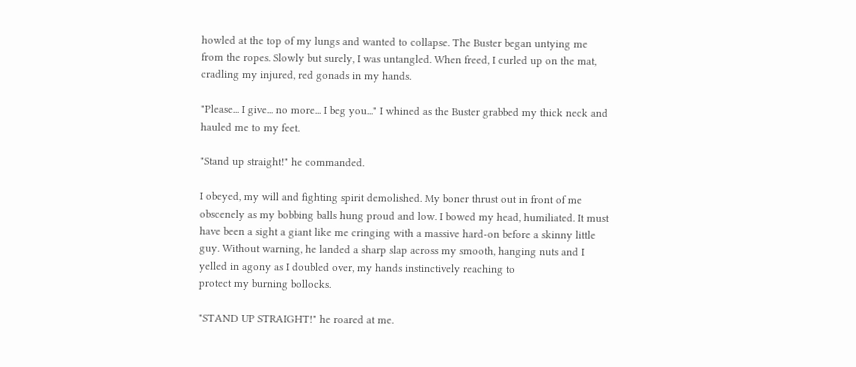howled at the top of my lungs and wanted to collapse. The Buster began untying me from the ropes. Slowly but surely, I was untangled. When freed, I curled up on the mat, cradling my injured, red gonads in my hands.

"Please... I give... no more... I beg you..." I whined as the Buster grabbed my thick neck and hauled me to my feet.

"Stand up straight!" he commanded.

I obeyed, my will and fighting spirit demolished. My boner thrust out in front of me obscenely as my bobbing balls hung proud and low. I bowed my head, humiliated. It must have been a sight a giant like me cringing with a massive hard-on before a skinny little guy. Without warning, he landed a sharp slap across my smooth, hanging nuts and I yelled in agony as I doubled over, my hands instinctively reaching to
protect my burning bollocks.

"STAND UP STRAIGHT!" he roared at me.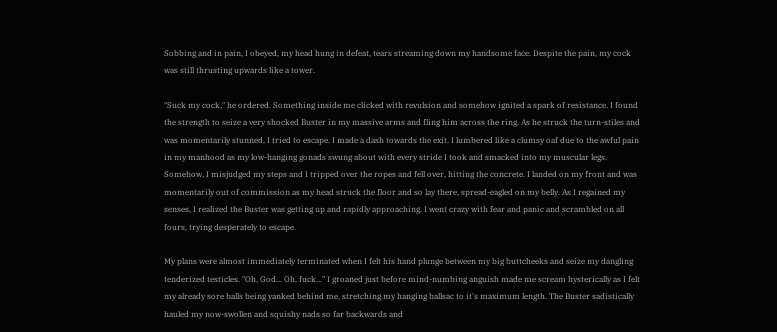Sobbing and in pain, I obeyed, my head hung in defeat, tears streaming down my handsome face. Despite the pain, my cock was still thrusting upwards like a tower.

"Suck my cock," he ordered. Something inside me clicked with revulsion and somehow ignited a spark of resistance. I found the strength to seize a very shocked Buster in my massive arms and fling him across the ring. As he struck the turn-stiles and was momentarily stunned, I tried to escape. I made a dash towards the exit. I lumbered like a clumsy oaf due to the awful pain in my manhood as my low-hanging gonads swung about with every stride I took and smacked into my muscular legs. Somehow, I misjudged my steps and I tripped over the ropes and fell over, hitting the concrete. I landed on my front and was momentarily out of commission as my head struck the floor and so lay there, spread-eagled on my belly. As I regained my senses, I realized the Buster was getting up and rapidly approaching. I went crazy with fear and panic and scrambled on all fours, trying desperately to escape.

My plans were almost immediately terminated when I felt his hand plunge between my big buttcheeks and seize my dangling tenderized testicles. "Oh, God... Oh, fuck..." I groaned just before mind-numbing anguish made me scream hysterically as I felt my already sore balls being yanked behind me, stretching my hanging ballsac to it's maximum length. The Buster sadistically hauled my now-swollen and squishy nads so far backwards and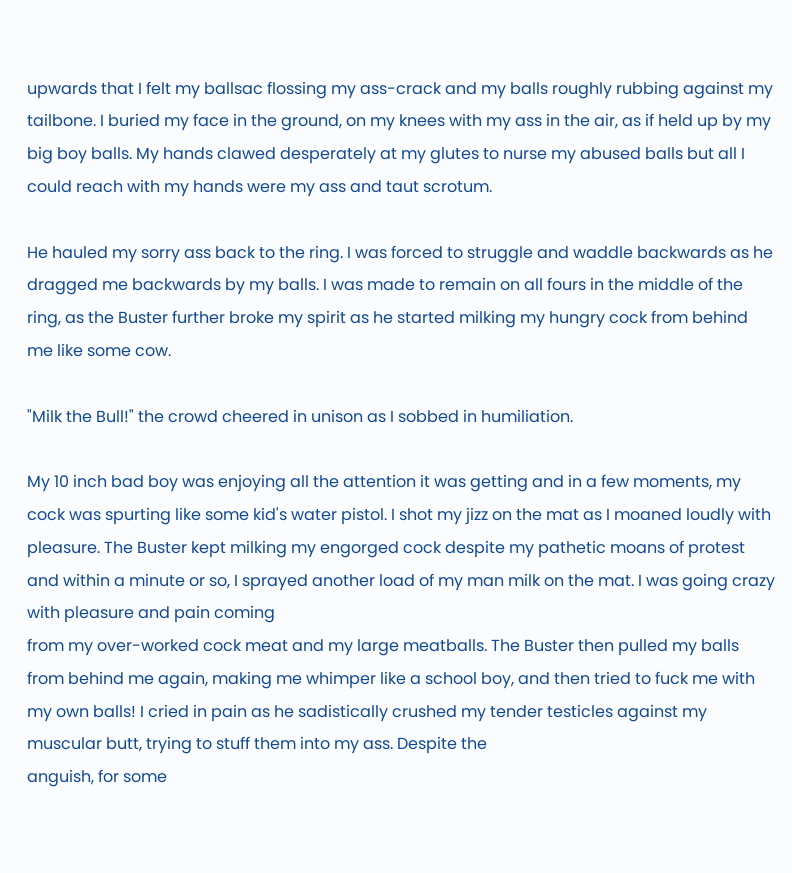upwards that I felt my ballsac flossing my ass-crack and my balls roughly rubbing against my tailbone. I buried my face in the ground, on my knees with my ass in the air, as if held up by my big boy balls. My hands clawed desperately at my glutes to nurse my abused balls but all I could reach with my hands were my ass and taut scrotum.

He hauled my sorry ass back to the ring. I was forced to struggle and waddle backwards as he dragged me backwards by my balls. I was made to remain on all fours in the middle of the ring, as the Buster further broke my spirit as he started milking my hungry cock from behind me like some cow.

"Milk the Bull!" the crowd cheered in unison as I sobbed in humiliation.

My 10 inch bad boy was enjoying all the attention it was getting and in a few moments, my cock was spurting like some kid's water pistol. I shot my jizz on the mat as I moaned loudly with pleasure. The Buster kept milking my engorged cock despite my pathetic moans of protest and within a minute or so, I sprayed another load of my man milk on the mat. I was going crazy with pleasure and pain coming
from my over-worked cock meat and my large meatballs. The Buster then pulled my balls from behind me again, making me whimper like a school boy, and then tried to fuck me with my own balls! I cried in pain as he sadistically crushed my tender testicles against my muscular butt, trying to stuff them into my ass. Despite the
anguish, for some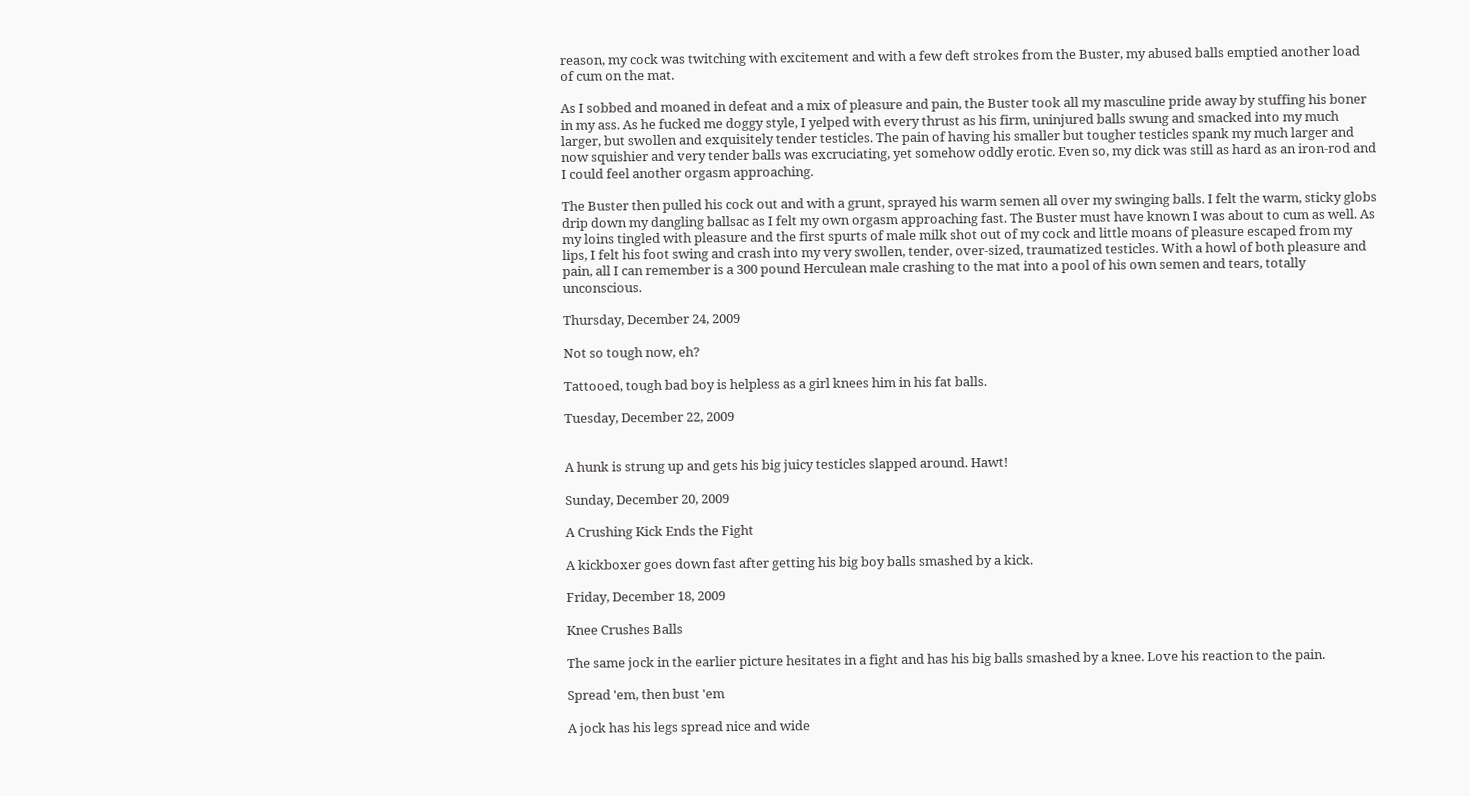reason, my cock was twitching with excitement and with a few deft strokes from the Buster, my abused balls emptied another load of cum on the mat.

As I sobbed and moaned in defeat and a mix of pleasure and pain, the Buster took all my masculine pride away by stuffing his boner in my ass. As he fucked me doggy style, I yelped with every thrust as his firm, uninjured balls swung and smacked into my much larger, but swollen and exquisitely tender testicles. The pain of having his smaller but tougher testicles spank my much larger and now squishier and very tender balls was excruciating, yet somehow oddly erotic. Even so, my dick was still as hard as an iron-rod and I could feel another orgasm approaching.

The Buster then pulled his cock out and with a grunt, sprayed his warm semen all over my swinging balls. I felt the warm, sticky globs drip down my dangling ballsac as I felt my own orgasm approaching fast. The Buster must have known I was about to cum as well. As my loins tingled with pleasure and the first spurts of male milk shot out of my cock and little moans of pleasure escaped from my lips, I felt his foot swing and crash into my very swollen, tender, over-sized, traumatized testicles. With a howl of both pleasure and pain, all I can remember is a 300 pound Herculean male crashing to the mat into a pool of his own semen and tears, totally unconscious.

Thursday, December 24, 2009

Not so tough now, eh?

Tattooed, tough bad boy is helpless as a girl knees him in his fat balls.

Tuesday, December 22, 2009


A hunk is strung up and gets his big juicy testicles slapped around. Hawt!

Sunday, December 20, 2009

A Crushing Kick Ends the Fight

A kickboxer goes down fast after getting his big boy balls smashed by a kick.

Friday, December 18, 2009

Knee Crushes Balls

The same jock in the earlier picture hesitates in a fight and has his big balls smashed by a knee. Love his reaction to the pain.

Spread 'em, then bust 'em

A jock has his legs spread nice and wide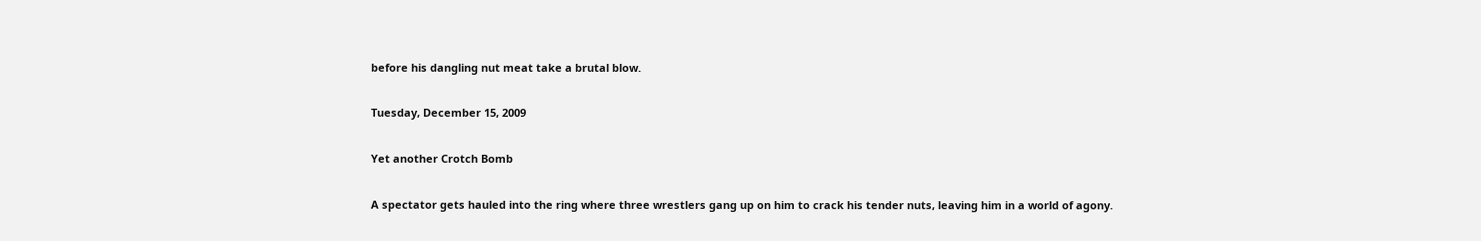before his dangling nut meat take a brutal blow.

Tuesday, December 15, 2009

Yet another Crotch Bomb

A spectator gets hauled into the ring where three wrestlers gang up on him to crack his tender nuts, leaving him in a world of agony.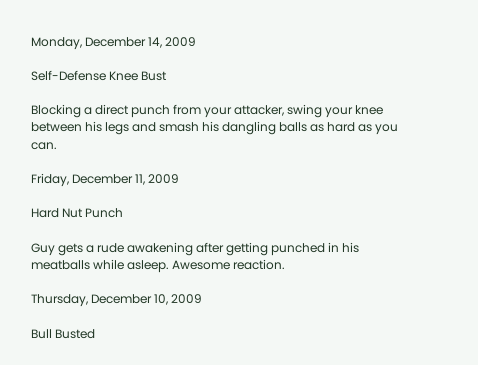Monday, December 14, 2009

Self-Defense Knee Bust

Blocking a direct punch from your attacker, swing your knee between his legs and smash his dangling balls as hard as you can.

Friday, December 11, 2009

Hard Nut Punch

Guy gets a rude awakening after getting punched in his meatballs while asleep. Awesome reaction.

Thursday, December 10, 2009

Bull Busted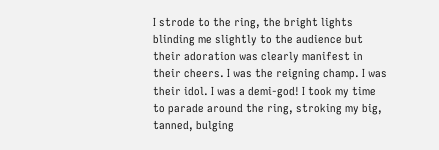I strode to the ring, the bright lights blinding me slightly to the audience but their adoration was clearly manifest in their cheers. I was the reigning champ. I was their idol. I was a demi-god! I took my time to parade around the ring, stroking my big, tanned, bulging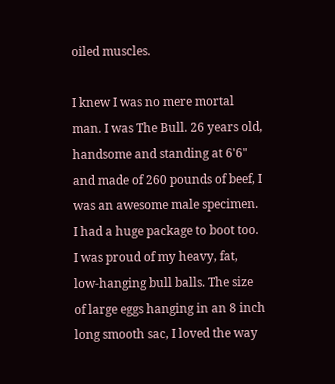oiled muscles.

I knew I was no mere mortal man. I was The Bull. 26 years old, handsome and standing at 6'6" and made of 260 pounds of beef, I was an awesome male specimen. I had a huge package to boot too. I was proud of my heavy, fat, low-hanging bull balls. The size of large eggs hanging in an 8 inch long smooth sac, I loved the way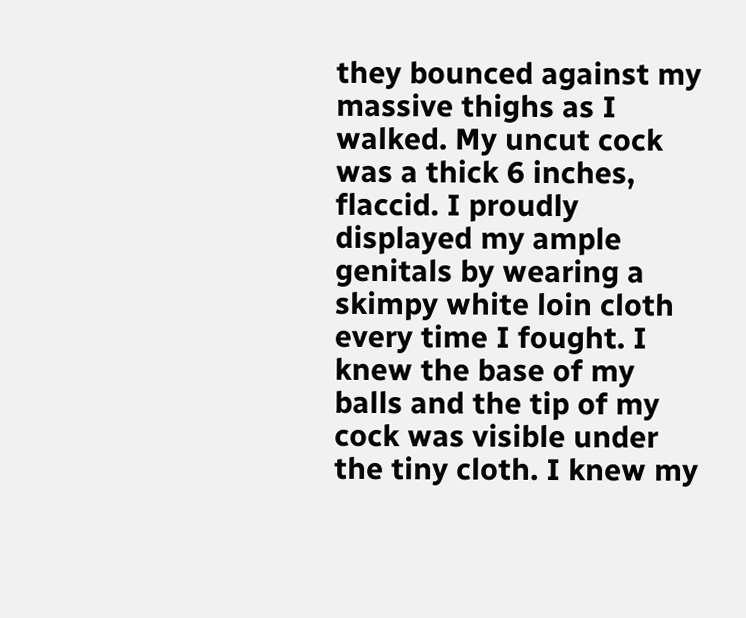they bounced against my massive thighs as I walked. My uncut cock was a thick 6 inches, flaccid. I proudly displayed my ample genitals by wearing a skimpy white loin cloth every time I fought. I knew the base of my balls and the tip of my cock was visible under the tiny cloth. I knew my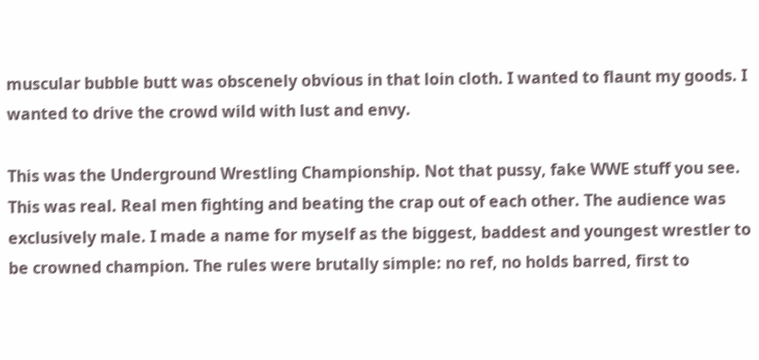muscular bubble butt was obscenely obvious in that loin cloth. I wanted to flaunt my goods. I wanted to drive the crowd wild with lust and envy.

This was the Underground Wrestling Championship. Not that pussy, fake WWE stuff you see. This was real. Real men fighting and beating the crap out of each other. The audience was exclusively male. I made a name for myself as the biggest, baddest and youngest wrestler to be crowned champion. The rules were brutally simple: no ref, no holds barred, first to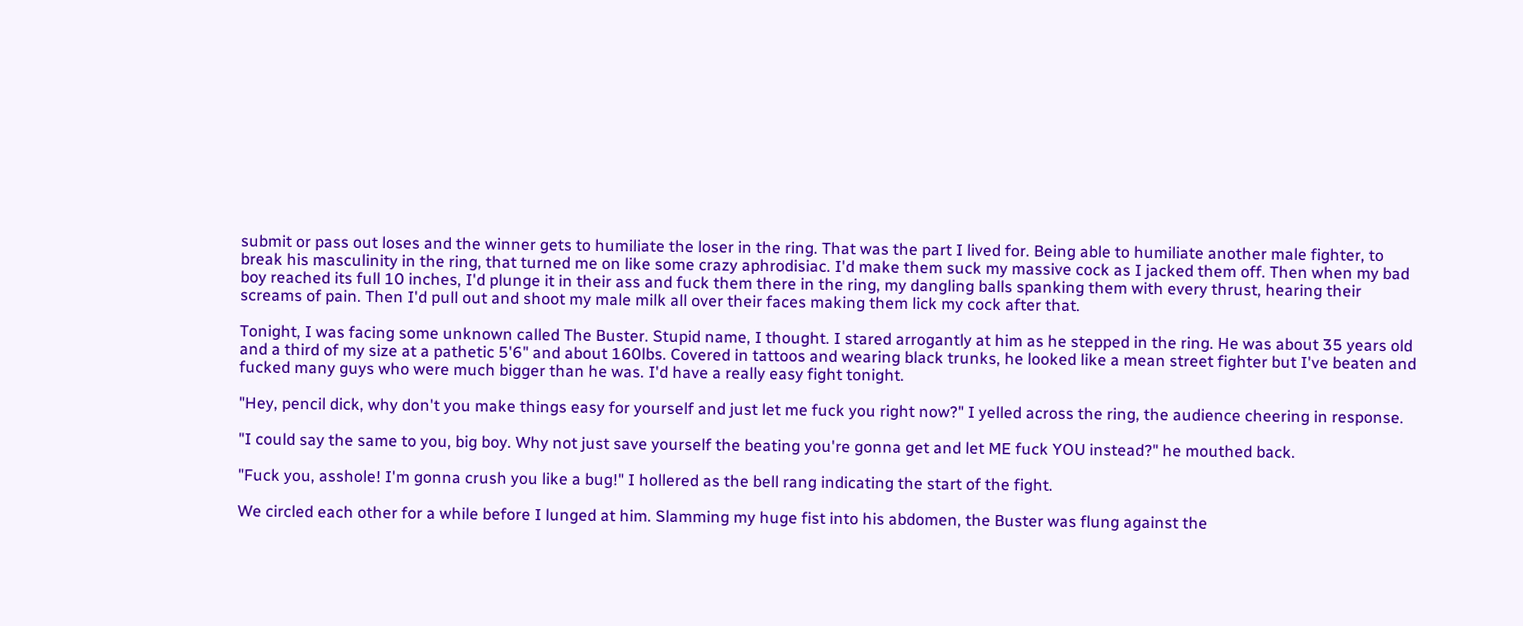submit or pass out loses and the winner gets to humiliate the loser in the ring. That was the part I lived for. Being able to humiliate another male fighter, to break his masculinity in the ring, that turned me on like some crazy aphrodisiac. I'd make them suck my massive cock as I jacked them off. Then when my bad boy reached its full 10 inches, I'd plunge it in their ass and fuck them there in the ring, my dangling balls spanking them with every thrust, hearing their screams of pain. Then I'd pull out and shoot my male milk all over their faces making them lick my cock after that.

Tonight, I was facing some unknown called The Buster. Stupid name, I thought. I stared arrogantly at him as he stepped in the ring. He was about 35 years old and a third of my size at a pathetic 5'6" and about 160lbs. Covered in tattoos and wearing black trunks, he looked like a mean street fighter but I've beaten and fucked many guys who were much bigger than he was. I'd have a really easy fight tonight.

"Hey, pencil dick, why don't you make things easy for yourself and just let me fuck you right now?" I yelled across the ring, the audience cheering in response.

"I could say the same to you, big boy. Why not just save yourself the beating you're gonna get and let ME fuck YOU instead?" he mouthed back.

"Fuck you, asshole! I'm gonna crush you like a bug!" I hollered as the bell rang indicating the start of the fight.

We circled each other for a while before I lunged at him. Slamming my huge fist into his abdomen, the Buster was flung against the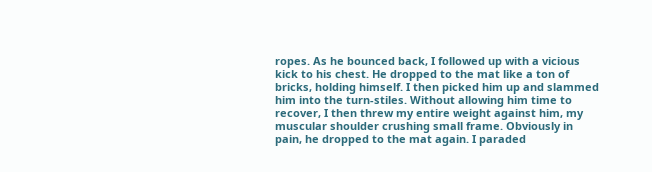ropes. As he bounced back, I followed up with a vicious kick to his chest. He dropped to the mat like a ton of bricks, holding himself. I then picked him up and slammed him into the turn-stiles. Without allowing him time to recover, I then threw my entire weight against him, my muscular shoulder crushing small frame. Obviously in pain, he dropped to the mat again. I paraded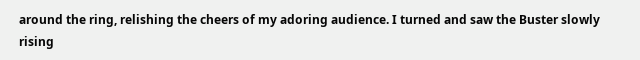around the ring, relishing the cheers of my adoring audience. I turned and saw the Buster slowly rising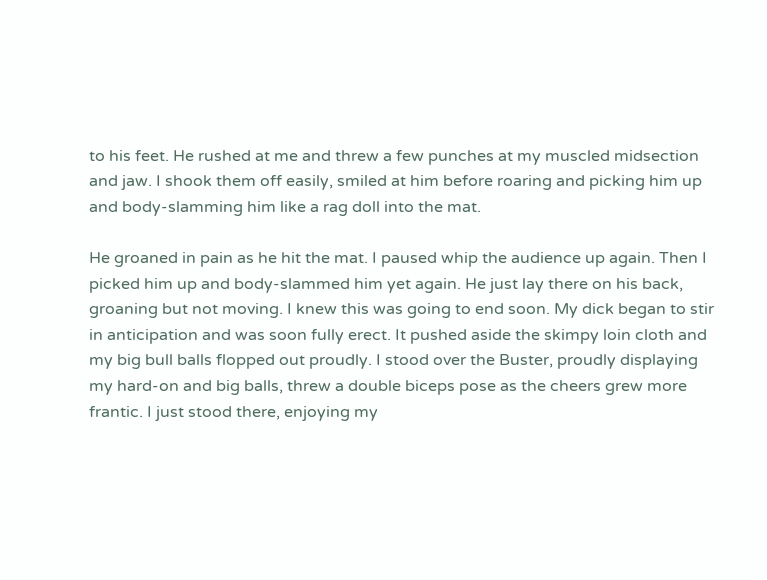to his feet. He rushed at me and threw a few punches at my muscled midsection and jaw. I shook them off easily, smiled at him before roaring and picking him up and body-slamming him like a rag doll into the mat.

He groaned in pain as he hit the mat. I paused whip the audience up again. Then I picked him up and body-slammed him yet again. He just lay there on his back, groaning but not moving. I knew this was going to end soon. My dick began to stir in anticipation and was soon fully erect. It pushed aside the skimpy loin cloth and my big bull balls flopped out proudly. I stood over the Buster, proudly displaying my hard-on and big balls, threw a double biceps pose as the cheers grew more frantic. I just stood there, enjoying my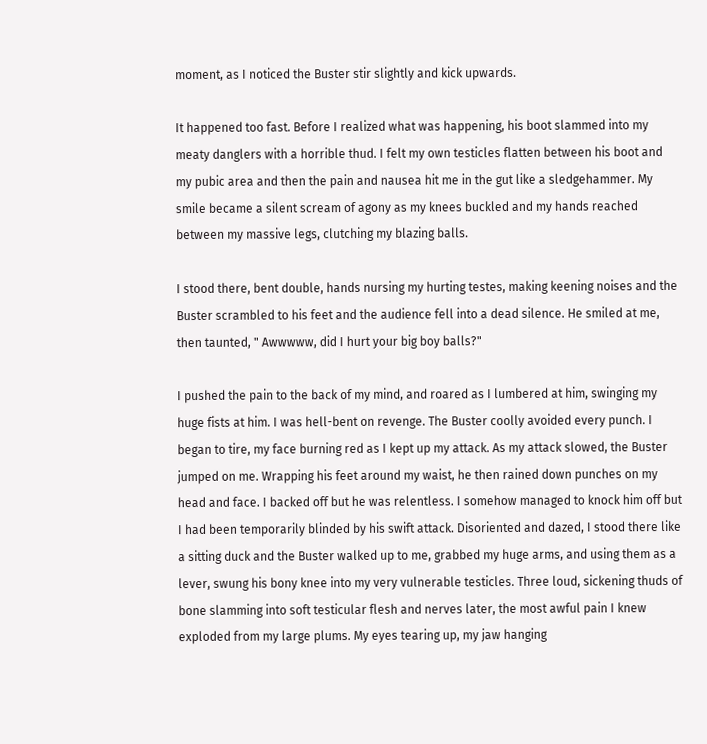moment, as I noticed the Buster stir slightly and kick upwards.

It happened too fast. Before I realized what was happening, his boot slammed into my meaty danglers with a horrible thud. I felt my own testicles flatten between his boot and my pubic area and then the pain and nausea hit me in the gut like a sledgehammer. My smile became a silent scream of agony as my knees buckled and my hands reached between my massive legs, clutching my blazing balls.

I stood there, bent double, hands nursing my hurting testes, making keening noises and the Buster scrambled to his feet and the audience fell into a dead silence. He smiled at me, then taunted, " Awwwww, did I hurt your big boy balls?"

I pushed the pain to the back of my mind, and roared as I lumbered at him, swinging my huge fists at him. I was hell-bent on revenge. The Buster coolly avoided every punch. I began to tire, my face burning red as I kept up my attack. As my attack slowed, the Buster jumped on me. Wrapping his feet around my waist, he then rained down punches on my head and face. I backed off but he was relentless. I somehow managed to knock him off but I had been temporarily blinded by his swift attack. Disoriented and dazed, I stood there like a sitting duck and the Buster walked up to me, grabbed my huge arms, and using them as a lever, swung his bony knee into my very vulnerable testicles. Three loud, sickening thuds of bone slamming into soft testicular flesh and nerves later, the most awful pain I knew exploded from my large plums. My eyes tearing up, my jaw hanging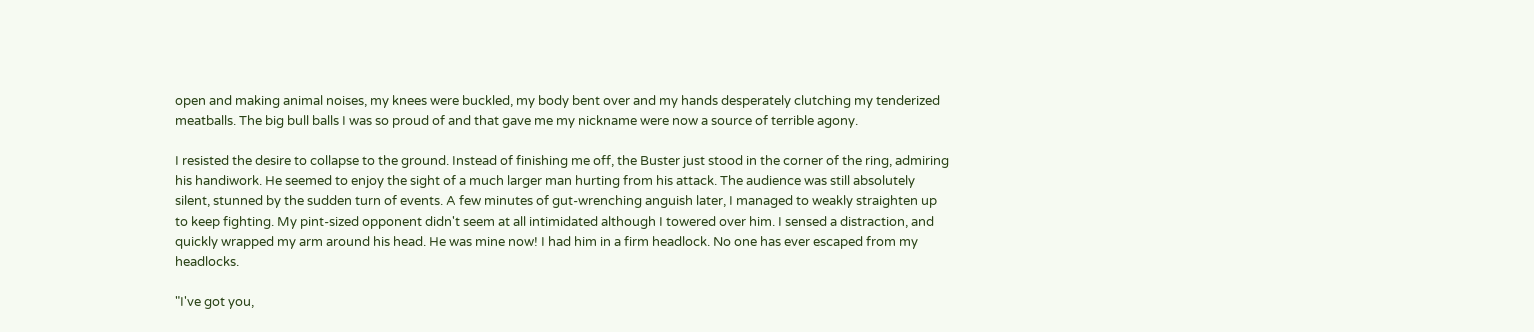open and making animal noises, my knees were buckled, my body bent over and my hands desperately clutching my tenderized meatballs. The big bull balls I was so proud of and that gave me my nickname were now a source of terrible agony.

I resisted the desire to collapse to the ground. Instead of finishing me off, the Buster just stood in the corner of the ring, admiring his handiwork. He seemed to enjoy the sight of a much larger man hurting from his attack. The audience was still absolutely silent, stunned by the sudden turn of events. A few minutes of gut-wrenching anguish later, I managed to weakly straighten up to keep fighting. My pint-sized opponent didn't seem at all intimidated although I towered over him. I sensed a distraction, and quickly wrapped my arm around his head. He was mine now! I had him in a firm headlock. No one has ever escaped from my headlocks.

"I've got you,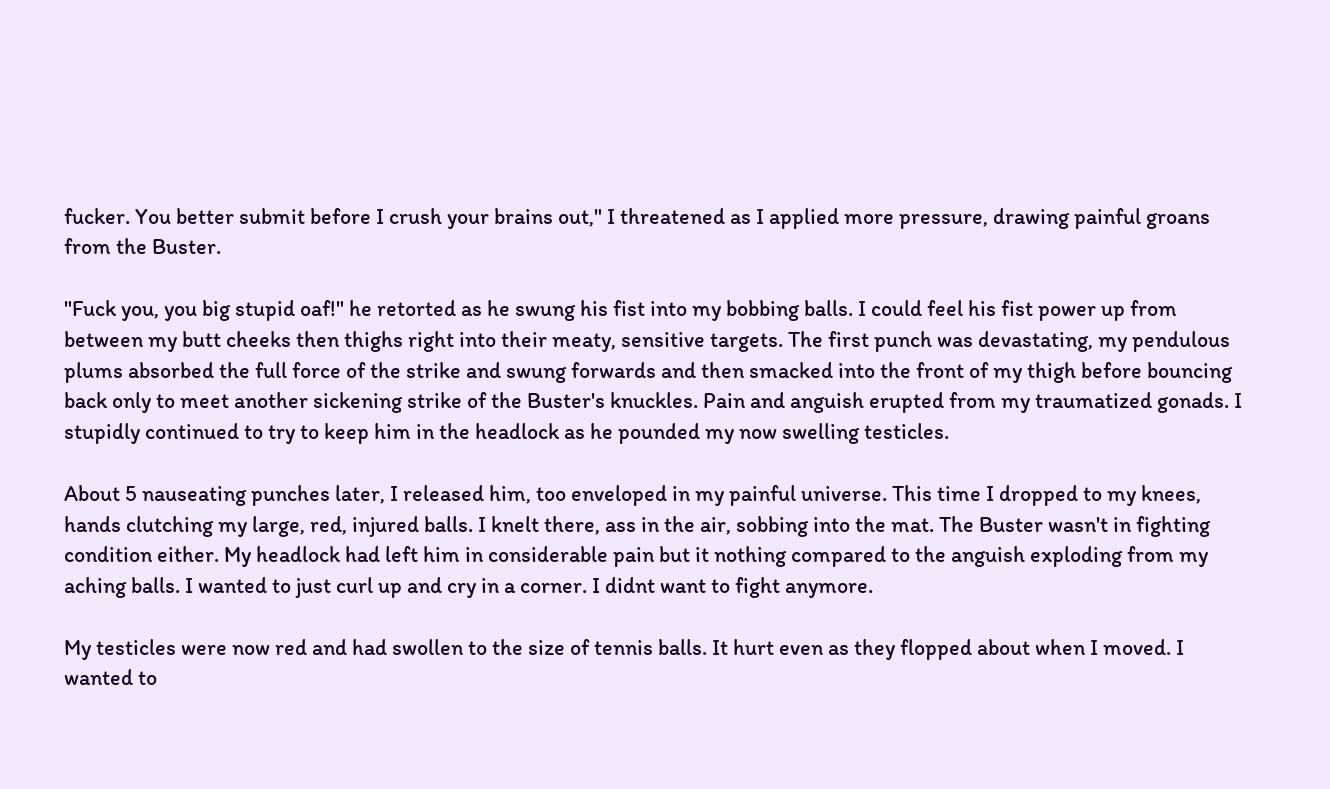fucker. You better submit before I crush your brains out," I threatened as I applied more pressure, drawing painful groans from the Buster.

"Fuck you, you big stupid oaf!" he retorted as he swung his fist into my bobbing balls. I could feel his fist power up from between my butt cheeks then thighs right into their meaty, sensitive targets. The first punch was devastating, my pendulous plums absorbed the full force of the strike and swung forwards and then smacked into the front of my thigh before bouncing back only to meet another sickening strike of the Buster's knuckles. Pain and anguish erupted from my traumatized gonads. I stupidly continued to try to keep him in the headlock as he pounded my now swelling testicles.

About 5 nauseating punches later, I released him, too enveloped in my painful universe. This time I dropped to my knees, hands clutching my large, red, injured balls. I knelt there, ass in the air, sobbing into the mat. The Buster wasn't in fighting condition either. My headlock had left him in considerable pain but it nothing compared to the anguish exploding from my aching balls. I wanted to just curl up and cry in a corner. I didnt want to fight anymore.

My testicles were now red and had swollen to the size of tennis balls. It hurt even as they flopped about when I moved. I wanted to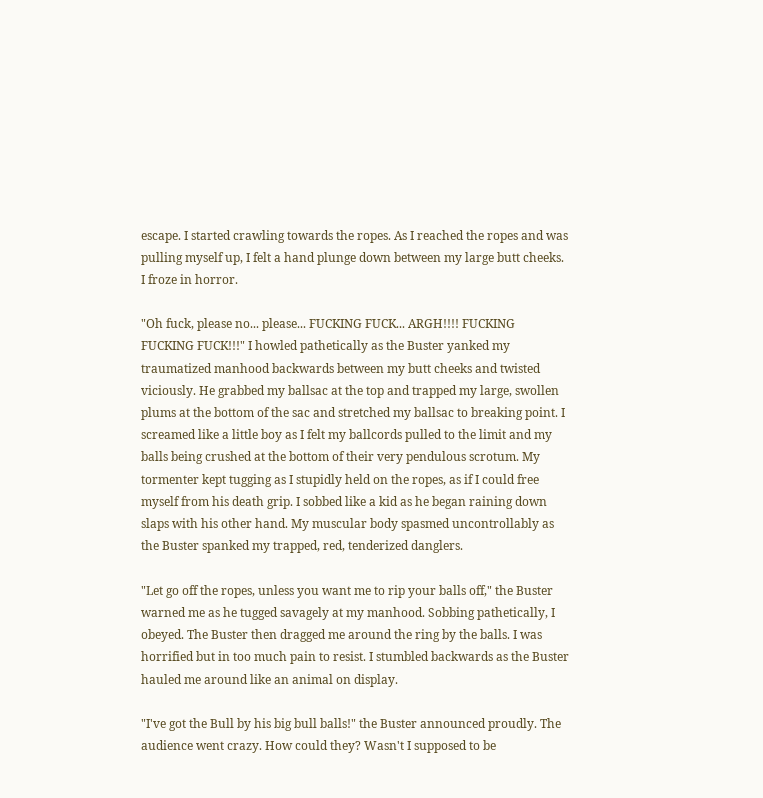escape. I started crawling towards the ropes. As I reached the ropes and was pulling myself up, I felt a hand plunge down between my large butt cheeks. I froze in horror.

"Oh fuck, please no... please... FUCKING FUCK... ARGH!!!! FUCKING FUCKING FUCK!!!" I howled pathetically as the Buster yanked my traumatized manhood backwards between my butt cheeks and twisted viciously. He grabbed my ballsac at the top and trapped my large, swollen plums at the bottom of the sac and stretched my ballsac to breaking point. I screamed like a little boy as I felt my ballcords pulled to the limit and my balls being crushed at the bottom of their very pendulous scrotum. My tormenter kept tugging as I stupidly held on the ropes, as if I could free myself from his death grip. I sobbed like a kid as he began raining down slaps with his other hand. My muscular body spasmed uncontrollably as the Buster spanked my trapped, red, tenderized danglers.

"Let go off the ropes, unless you want me to rip your balls off," the Buster warned me as he tugged savagely at my manhood. Sobbing pathetically, I obeyed. The Buster then dragged me around the ring by the balls. I was horrified but in too much pain to resist. I stumbled backwards as the Buster hauled me around like an animal on display.

"I've got the Bull by his big bull balls!" the Buster announced proudly. The audience went crazy. How could they? Wasn't I supposed to be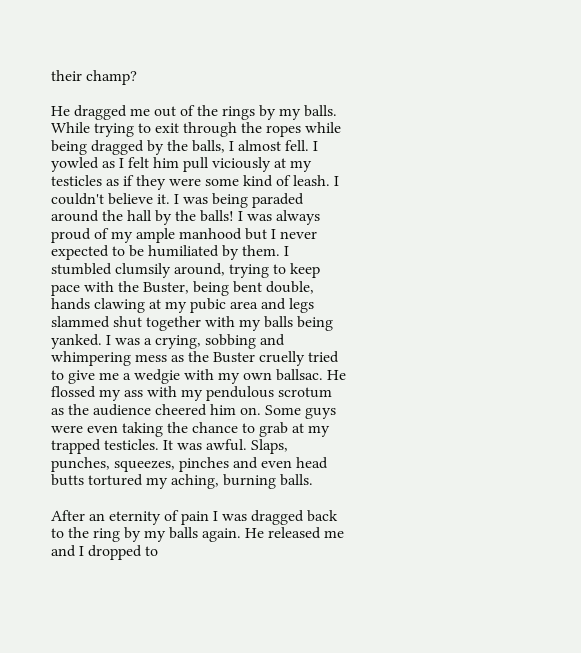their champ?

He dragged me out of the rings by my balls. While trying to exit through the ropes while being dragged by the balls, I almost fell. I yowled as I felt him pull viciously at my testicles as if they were some kind of leash. I couldn't believe it. I was being paraded around the hall by the balls! I was always proud of my ample manhood but I never expected to be humiliated by them. I stumbled clumsily around, trying to keep pace with the Buster, being bent double, hands clawing at my pubic area and legs slammed shut together with my balls being yanked. I was a crying, sobbing and whimpering mess as the Buster cruelly tried to give me a wedgie with my own ballsac. He flossed my ass with my pendulous scrotum as the audience cheered him on. Some guys were even taking the chance to grab at my trapped testicles. It was awful. Slaps, punches, squeezes, pinches and even head butts tortured my aching, burning balls.

After an eternity of pain I was dragged back to the ring by my balls again. He released me and I dropped to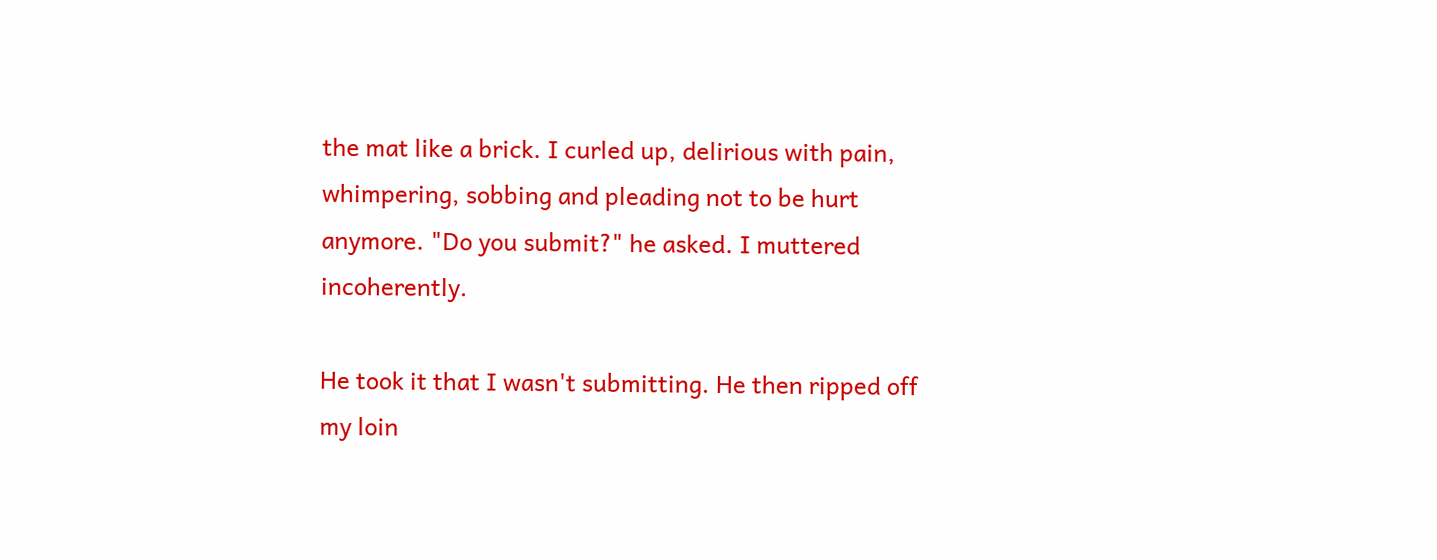the mat like a brick. I curled up, delirious with pain, whimpering, sobbing and pleading not to be hurt anymore. "Do you submit?" he asked. I muttered incoherently.

He took it that I wasn't submitting. He then ripped off my loin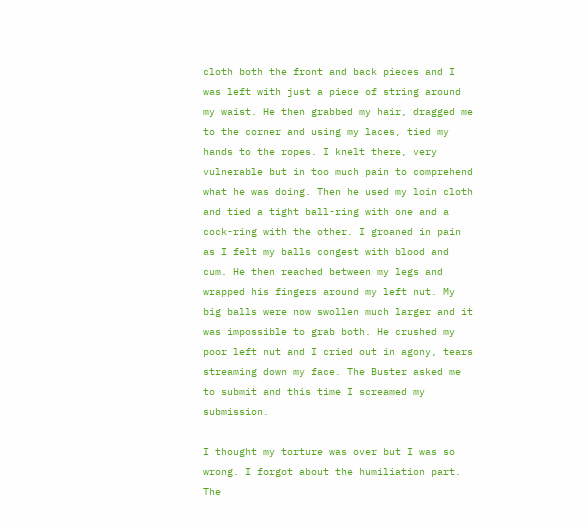cloth both the front and back pieces and I was left with just a piece of string around my waist. He then grabbed my hair, dragged me to the corner and using my laces, tied my hands to the ropes. I knelt there, very vulnerable but in too much pain to comprehend what he was doing. Then he used my loin cloth and tied a tight ball-ring with one and a cock-ring with the other. I groaned in pain as I felt my balls congest with blood and cum. He then reached between my legs and wrapped his fingers around my left nut. My big balls were now swollen much larger and it was impossible to grab both. He crushed my poor left nut and I cried out in agony, tears streaming down my face. The Buster asked me to submit and this time I screamed my submission.

I thought my torture was over but I was so wrong. I forgot about the humiliation part. The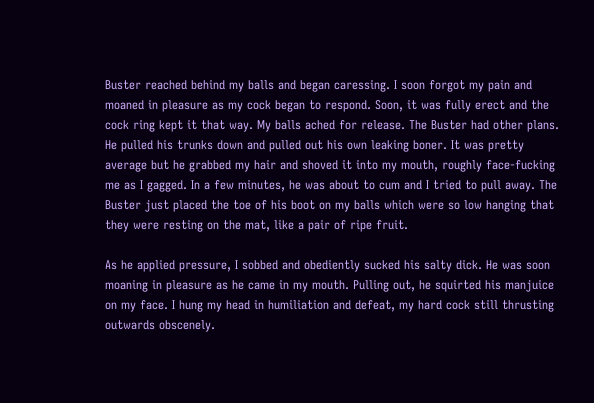Buster reached behind my balls and began caressing. I soon forgot my pain and moaned in pleasure as my cock began to respond. Soon, it was fully erect and the cock ring kept it that way. My balls ached for release. The Buster had other plans. He pulled his trunks down and pulled out his own leaking boner. It was pretty average but he grabbed my hair and shoved it into my mouth, roughly face-fucking me as I gagged. In a few minutes, he was about to cum and I tried to pull away. The Buster just placed the toe of his boot on my balls which were so low hanging that they were resting on the mat, like a pair of ripe fruit.

As he applied pressure, I sobbed and obediently sucked his salty dick. He was soon moaning in pleasure as he came in my mouth. Pulling out, he squirted his manjuice on my face. I hung my head in humiliation and defeat, my hard cock still thrusting outwards obscenely.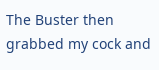The Buster then grabbed my cock and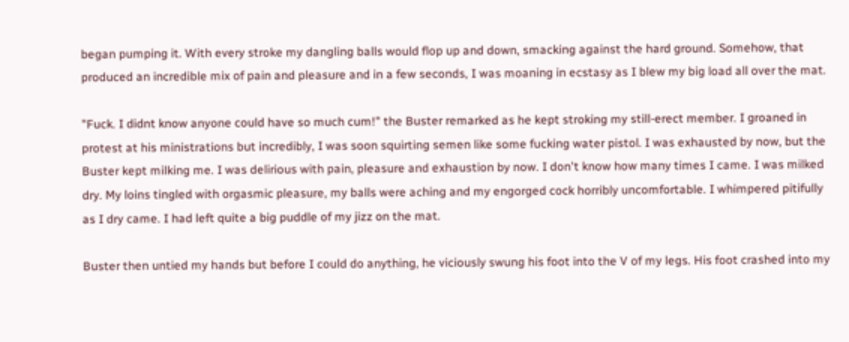began pumping it. With every stroke my dangling balls would flop up and down, smacking against the hard ground. Somehow, that produced an incredible mix of pain and pleasure and in a few seconds, I was moaning in ecstasy as I blew my big load all over the mat.

"Fuck. I didnt know anyone could have so much cum!" the Buster remarked as he kept stroking my still-erect member. I groaned in protest at his ministrations but incredibly, I was soon squirting semen like some fucking water pistol. I was exhausted by now, but the Buster kept milking me. I was delirious with pain, pleasure and exhaustion by now. I don't know how many times I came. I was milked
dry. My loins tingled with orgasmic pleasure, my balls were aching and my engorged cock horribly uncomfortable. I whimpered pitifully as I dry came. I had left quite a big puddle of my jizz on the mat.

Buster then untied my hands but before I could do anything, he viciously swung his foot into the V of my legs. His foot crashed into my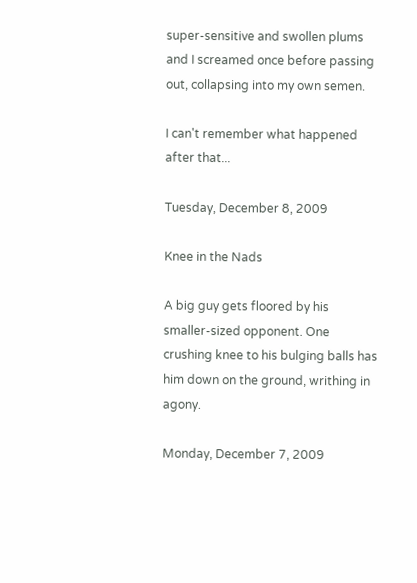super-sensitive and swollen plums and I screamed once before passing out, collapsing into my own semen.

I can't remember what happened after that...

Tuesday, December 8, 2009

Knee in the Nads

A big guy gets floored by his smaller-sized opponent. One crushing knee to his bulging balls has him down on the ground, writhing in agony.

Monday, December 7, 2009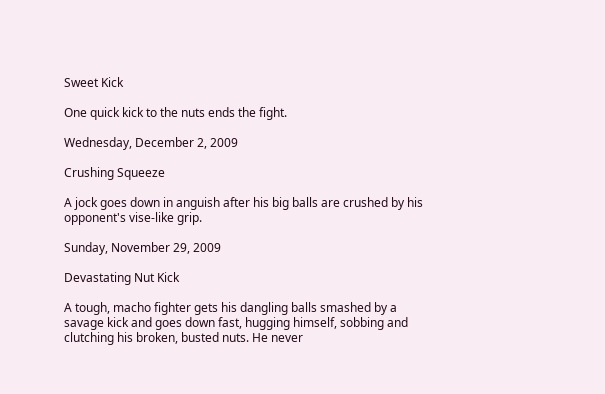Sweet Kick

One quick kick to the nuts ends the fight.

Wednesday, December 2, 2009

Crushing Squeeze

A jock goes down in anguish after his big balls are crushed by his opponent's vise-like grip.

Sunday, November 29, 2009

Devastating Nut Kick

A tough, macho fighter gets his dangling balls smashed by a savage kick and goes down fast, hugging himself, sobbing and clutching his broken, busted nuts. He never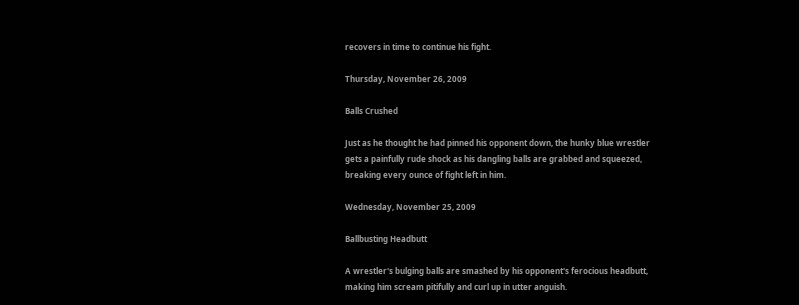recovers in time to continue his fight.

Thursday, November 26, 2009

Balls Crushed

Just as he thought he had pinned his opponent down, the hunky blue wrestler gets a painfully rude shock as his dangling balls are grabbed and squeezed, breaking every ounce of fight left in him.

Wednesday, November 25, 2009

Ballbusting Headbutt

A wrestler's bulging balls are smashed by his opponent's ferocious headbutt, making him scream pitifully and curl up in utter anguish.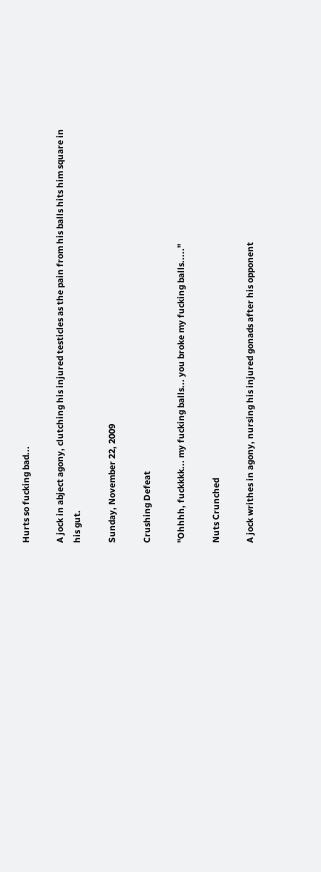Hurts so fucking bad...

A jock in abject agony, clutching his injured testicles as the pain from his balls hits him square in his gut.

Sunday, November 22, 2009

Crushing Defeat

"Ohhhh, fuckkkk... my fucking balls... you broke my fucking balls....."

Nuts Crunched

A jock writhes in agony, nursing his injured gonads after his opponent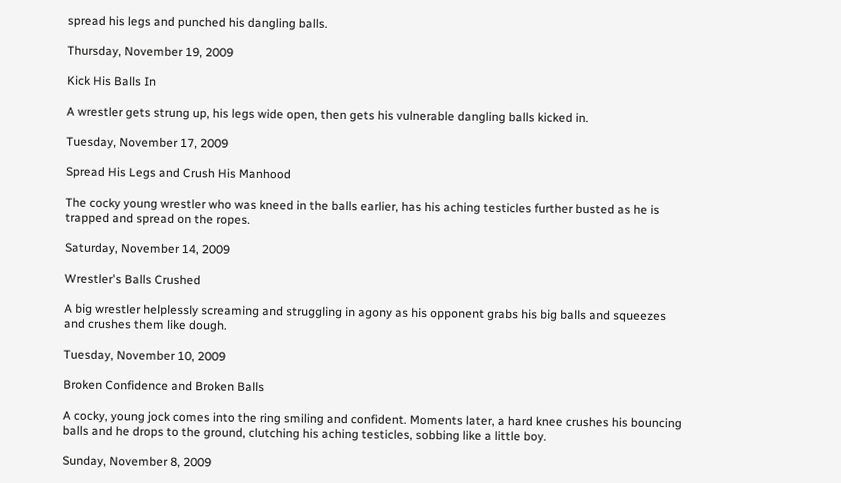spread his legs and punched his dangling balls.

Thursday, November 19, 2009

Kick His Balls In

A wrestler gets strung up, his legs wide open, then gets his vulnerable dangling balls kicked in.

Tuesday, November 17, 2009

Spread His Legs and Crush His Manhood

The cocky young wrestler who was kneed in the balls earlier, has his aching testicles further busted as he is trapped and spread on the ropes.

Saturday, November 14, 2009

Wrestler's Balls Crushed

A big wrestler helplessly screaming and struggling in agony as his opponent grabs his big balls and squeezes and crushes them like dough.

Tuesday, November 10, 2009

Broken Confidence and Broken Balls

A cocky, young jock comes into the ring smiling and confident. Moments later, a hard knee crushes his bouncing balls and he drops to the ground, clutching his aching testicles, sobbing like a little boy.

Sunday, November 8, 2009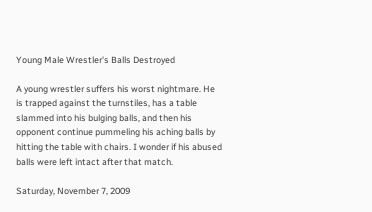Young Male Wrestler's Balls Destroyed

A young wrestler suffers his worst nightmare. He is trapped against the turnstiles, has a table slammed into his bulging balls, and then his opponent continue pummeling his aching balls by hitting the table with chairs. I wonder if his abused balls were left intact after that match.

Saturday, November 7, 2009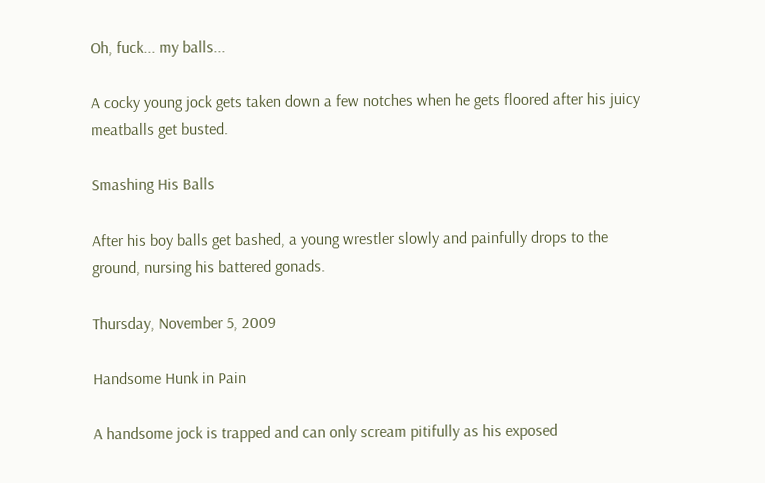Oh, fuck... my balls...

A cocky young jock gets taken down a few notches when he gets floored after his juicy meatballs get busted.

Smashing His Balls

After his boy balls get bashed, a young wrestler slowly and painfully drops to the ground, nursing his battered gonads.

Thursday, November 5, 2009

Handsome Hunk in Pain

A handsome jock is trapped and can only scream pitifully as his exposed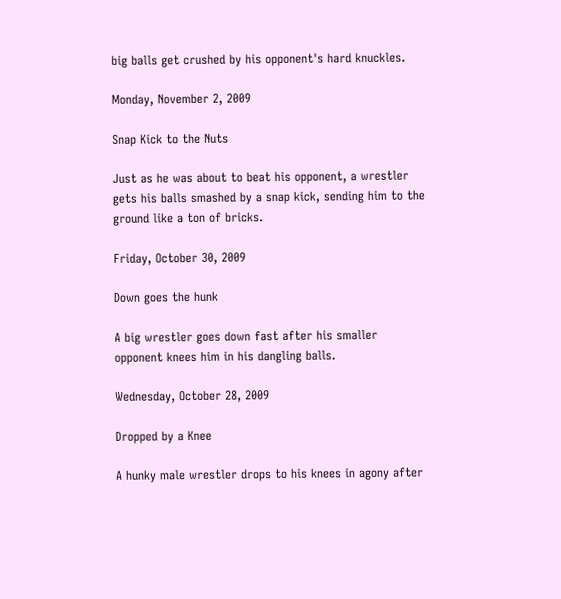big balls get crushed by his opponent's hard knuckles.

Monday, November 2, 2009

Snap Kick to the Nuts

Just as he was about to beat his opponent, a wrestler gets his balls smashed by a snap kick, sending him to the ground like a ton of bricks.

Friday, October 30, 2009

Down goes the hunk

A big wrestler goes down fast after his smaller opponent knees him in his dangling balls.

Wednesday, October 28, 2009

Dropped by a Knee

A hunky male wrestler drops to his knees in agony after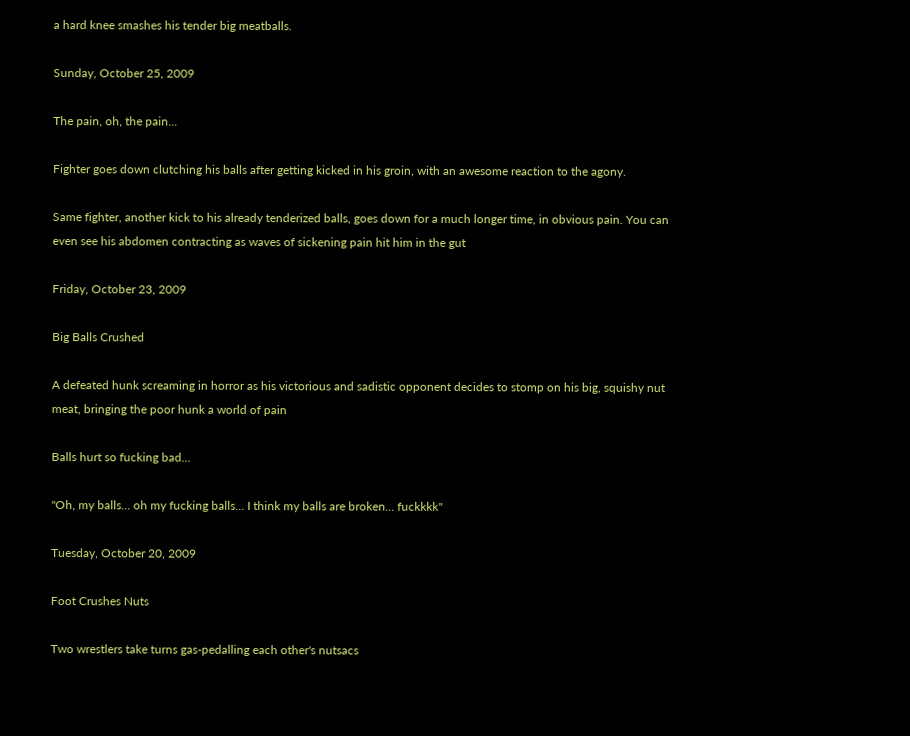a hard knee smashes his tender big meatballs.

Sunday, October 25, 2009

The pain, oh, the pain...

Fighter goes down clutching his balls after getting kicked in his groin, with an awesome reaction to the agony.

Same fighter, another kick to his already tenderized balls, goes down for a much longer time, in obvious pain. You can even see his abdomen contracting as waves of sickening pain hit him in the gut

Friday, October 23, 2009

Big Balls Crushed

A defeated hunk screaming in horror as his victorious and sadistic opponent decides to stomp on his big, squishy nut meat, bringing the poor hunk a world of pain

Balls hurt so fucking bad...

"Oh, my balls... oh my fucking balls... I think my balls are broken... fuckkkk"

Tuesday, October 20, 2009

Foot Crushes Nuts

Two wrestlers take turns gas-pedalling each other's nutsacs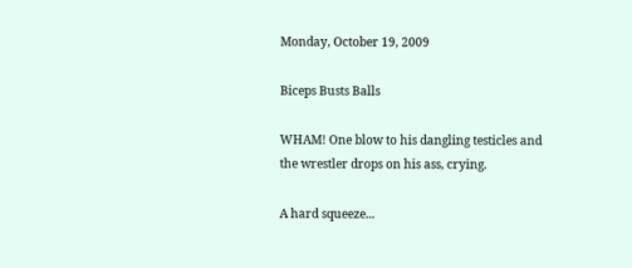Monday, October 19, 2009

Biceps Busts Balls

WHAM! One blow to his dangling testicles and the wrestler drops on his ass, crying.

A hard squeeze...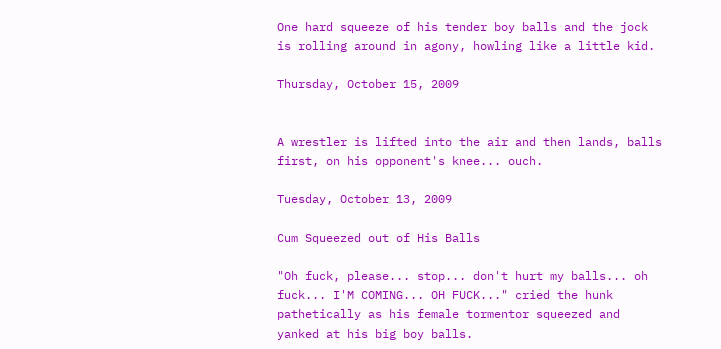One hard squeeze of his tender boy balls and the jock is rolling around in agony, howling like a little kid.

Thursday, October 15, 2009


A wrestler is lifted into the air and then lands, balls first, on his opponent's knee... ouch.

Tuesday, October 13, 2009

Cum Squeezed out of His Balls

"Oh fuck, please... stop... don't hurt my balls... oh fuck... I'M COMING... OH FUCK..." cried the hunk pathetically as his female tormentor squeezed and yanked at his big boy balls.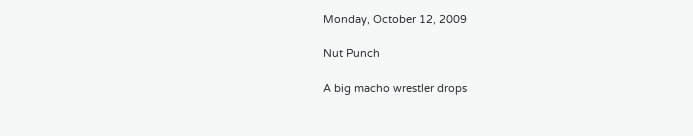Monday, October 12, 2009

Nut Punch

A big macho wrestler drops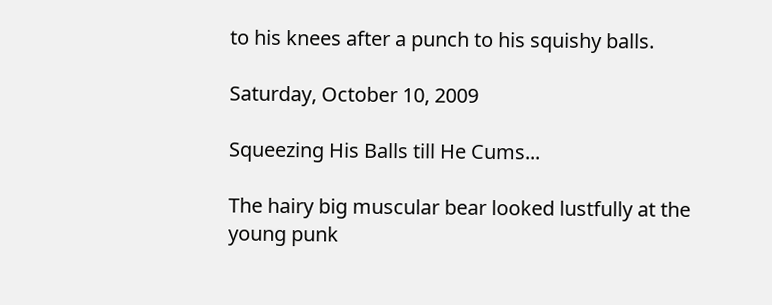to his knees after a punch to his squishy balls.

Saturday, October 10, 2009

Squeezing His Balls till He Cums...

The hairy big muscular bear looked lustfully at the young punk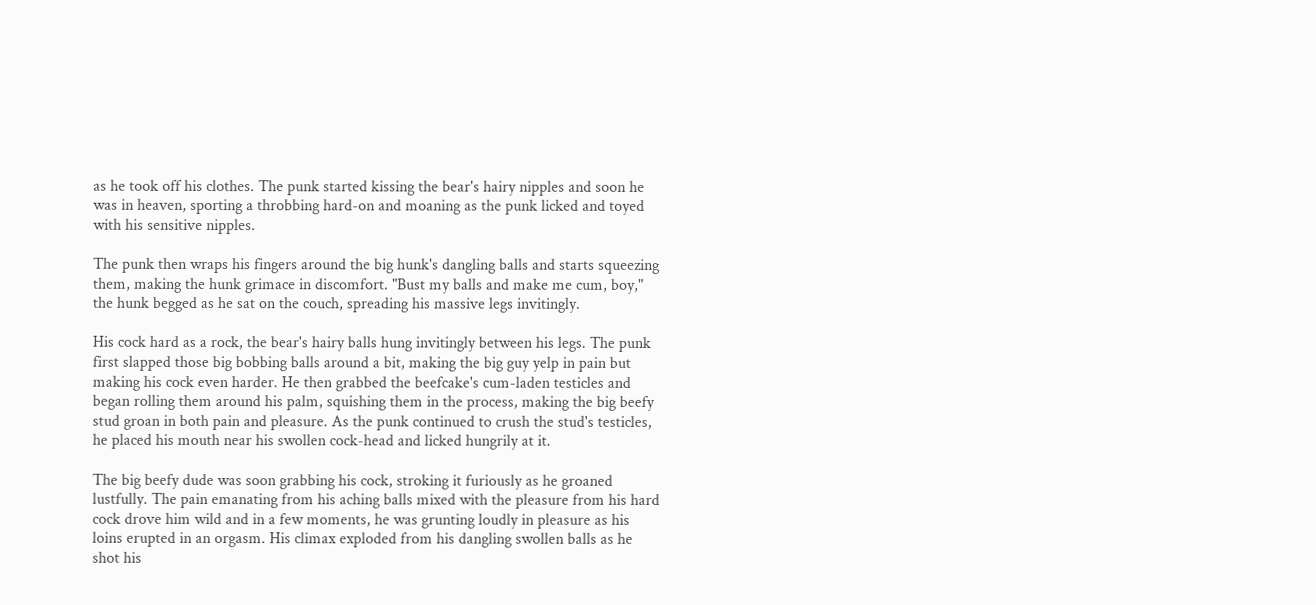as he took off his clothes. The punk started kissing the bear's hairy nipples and soon he was in heaven, sporting a throbbing hard-on and moaning as the punk licked and toyed with his sensitive nipples.

The punk then wraps his fingers around the big hunk's dangling balls and starts squeezing them, making the hunk grimace in discomfort. "Bust my balls and make me cum, boy," the hunk begged as he sat on the couch, spreading his massive legs invitingly.

His cock hard as a rock, the bear's hairy balls hung invitingly between his legs. The punk first slapped those big bobbing balls around a bit, making the big guy yelp in pain but making his cock even harder. He then grabbed the beefcake's cum-laden testicles and began rolling them around his palm, squishing them in the process, making the big beefy stud groan in both pain and pleasure. As the punk continued to crush the stud's testicles, he placed his mouth near his swollen cock-head and licked hungrily at it.

The big beefy dude was soon grabbing his cock, stroking it furiously as he groaned lustfully. The pain emanating from his aching balls mixed with the pleasure from his hard cock drove him wild and in a few moments, he was grunting loudly in pleasure as his loins erupted in an orgasm. His climax exploded from his dangling swollen balls as he shot his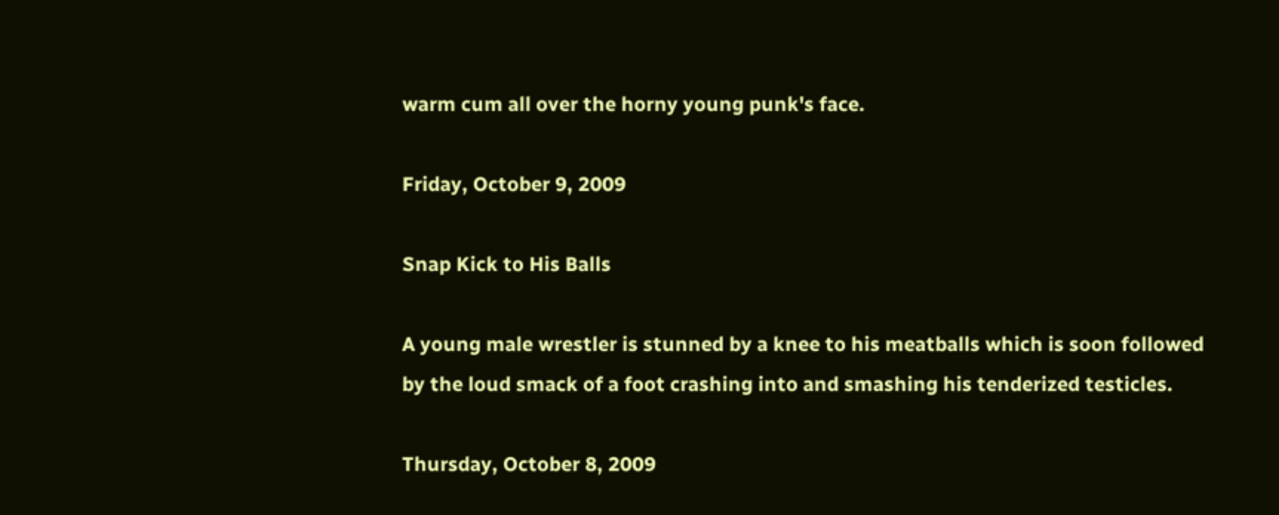warm cum all over the horny young punk's face.

Friday, October 9, 2009

Snap Kick to His Balls

A young male wrestler is stunned by a knee to his meatballs which is soon followed by the loud smack of a foot crashing into and smashing his tenderized testicles.

Thursday, October 8, 2009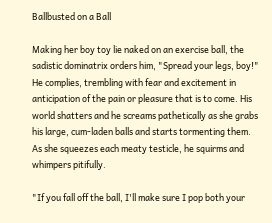Ballbusted on a Ball

Making her boy toy lie naked on an exercise ball, the sadistic dominatrix orders him, "Spread your legs, boy!" He complies, trembling with fear and excitement in anticipation of the pain or pleasure that is to come. His world shatters and he screams pathetically as she grabs his large, cum-laden balls and starts tormenting them. As she squeezes each meaty testicle, he squirms and whimpers pitifully.

"If you fall off the ball, I'll make sure I pop both your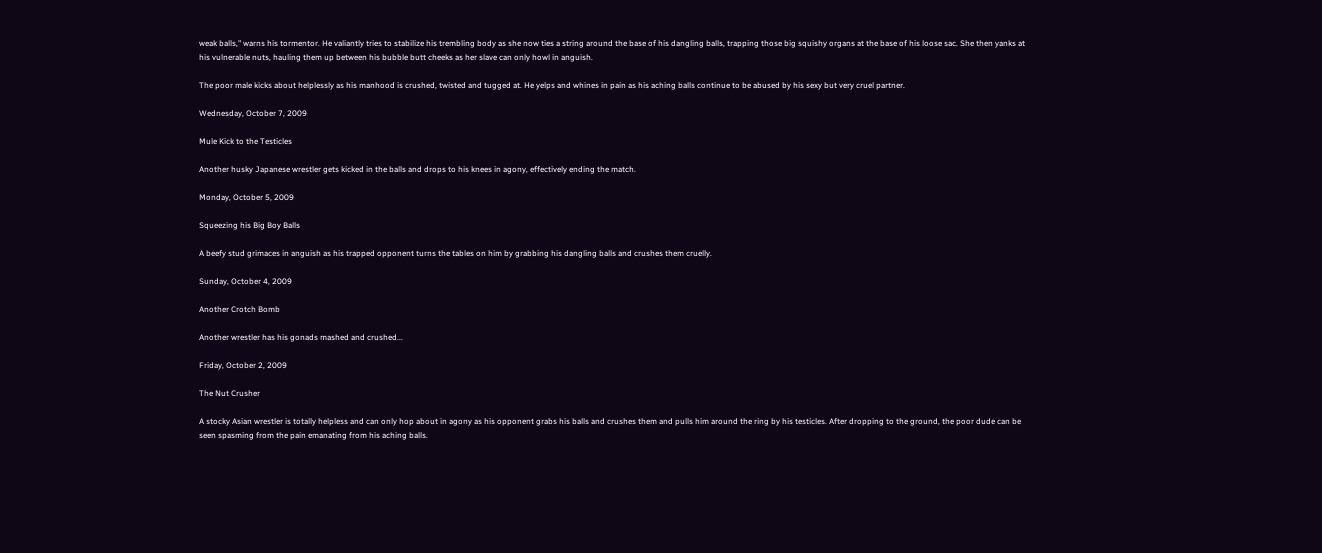weak balls," warns his tormentor. He valiantly tries to stabilize his trembling body as she now ties a string around the base of his dangling balls, trapping those big squishy organs at the base of his loose sac. She then yanks at his vulnerable nuts, hauling them up between his bubble butt cheeks as her slave can only howl in anguish.

The poor male kicks about helplessly as his manhood is crushed, twisted and tugged at. He yelps and whines in pain as his aching balls continue to be abused by his sexy but very cruel partner.

Wednesday, October 7, 2009

Mule Kick to the Testicles

Another husky Japanese wrestler gets kicked in the balls and drops to his knees in agony, effectively ending the match.

Monday, October 5, 2009

Squeezing his Big Boy Balls

A beefy stud grimaces in anguish as his trapped opponent turns the tables on him by grabbing his dangling balls and crushes them cruelly.

Sunday, October 4, 2009

Another Crotch Bomb

Another wrestler has his gonads mashed and crushed...

Friday, October 2, 2009

The Nut Crusher

A stocky Asian wrestler is totally helpless and can only hop about in agony as his opponent grabs his balls and crushes them and pulls him around the ring by his testicles. After dropping to the ground, the poor dude can be seen spasming from the pain emanating from his aching balls.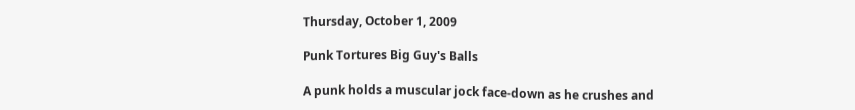Thursday, October 1, 2009

Punk Tortures Big Guy's Balls

A punk holds a muscular jock face-down as he crushes and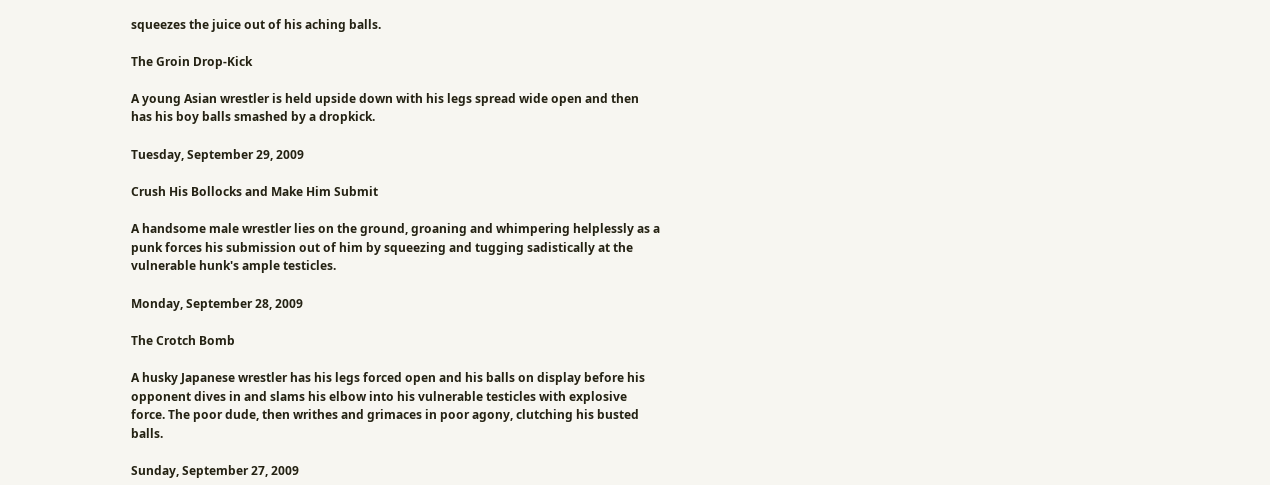squeezes the juice out of his aching balls.

The Groin Drop-Kick

A young Asian wrestler is held upside down with his legs spread wide open and then has his boy balls smashed by a dropkick.

Tuesday, September 29, 2009

Crush His Bollocks and Make Him Submit

A handsome male wrestler lies on the ground, groaning and whimpering helplessly as a punk forces his submission out of him by squeezing and tugging sadistically at the vulnerable hunk's ample testicles.

Monday, September 28, 2009

The Crotch Bomb

A husky Japanese wrestler has his legs forced open and his balls on display before his opponent dives in and slams his elbow into his vulnerable testicles with explosive force. The poor dude, then writhes and grimaces in poor agony, clutching his busted balls.

Sunday, September 27, 2009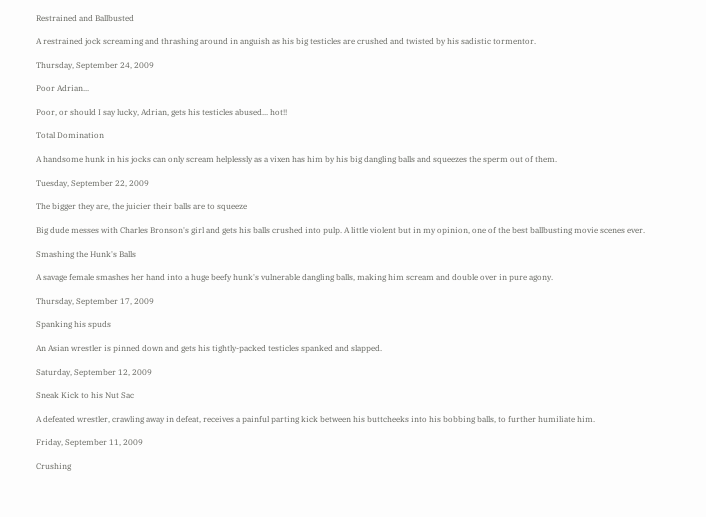Restrained and Ballbusted

A restrained jock screaming and thrashing around in anguish as his big testicles are crushed and twisted by his sadistic tormentor.

Thursday, September 24, 2009

Poor Adrian...

Poor, or should I say lucky, Adrian, gets his testicles abused... hot!!

Total Domination

A handsome hunk in his jocks can only scream helplessly as a vixen has him by his big dangling balls and squeezes the sperm out of them.

Tuesday, September 22, 2009

The bigger they are, the juicier their balls are to squeeze

Big dude messes with Charles Bronson's girl and gets his balls crushed into pulp. A little violent but in my opinion, one of the best ballbusting movie scenes ever.

Smashing the Hunk's Balls

A savage female smashes her hand into a huge beefy hunk's vulnerable dangling balls, making him scream and double over in pure agony.

Thursday, September 17, 2009

Spanking his spuds

An Asian wrestler is pinned down and gets his tightly-packed testicles spanked and slapped.

Saturday, September 12, 2009

Sneak Kick to his Nut Sac

A defeated wrestler, crawling away in defeat, receives a painful parting kick between his buttcheeks into his bobbing balls, to further humiliate him.

Friday, September 11, 2009

Crushing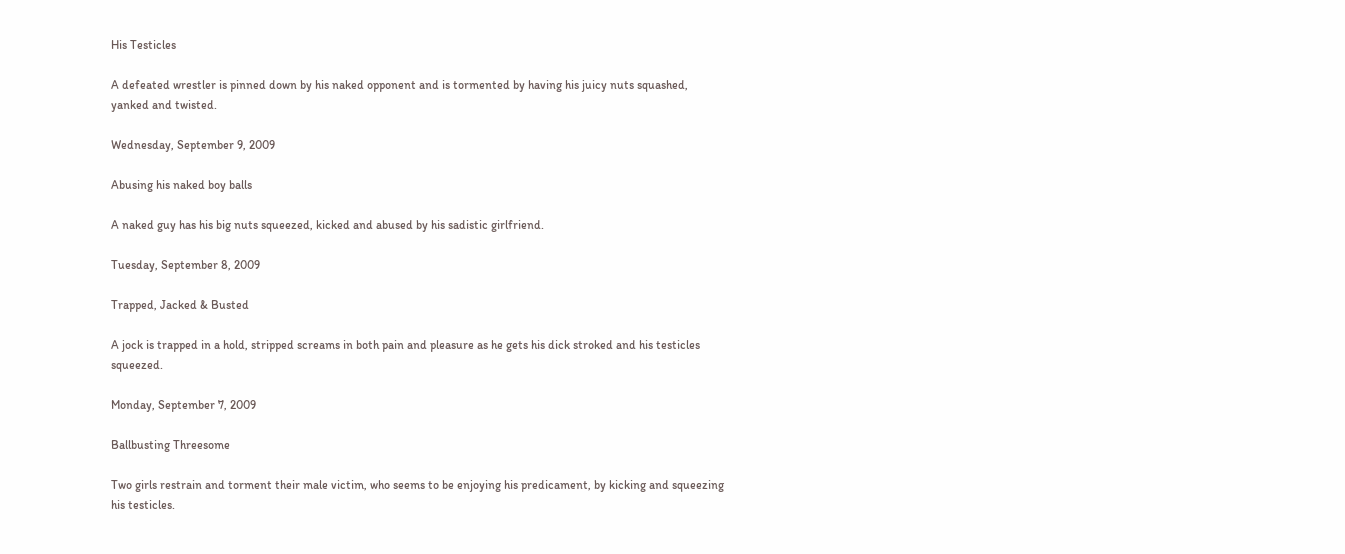His Testicles

A defeated wrestler is pinned down by his naked opponent and is tormented by having his juicy nuts squashed, yanked and twisted.

Wednesday, September 9, 2009

Abusing his naked boy balls

A naked guy has his big nuts squeezed, kicked and abused by his sadistic girlfriend.

Tuesday, September 8, 2009

Trapped, Jacked & Busted

A jock is trapped in a hold, stripped screams in both pain and pleasure as he gets his dick stroked and his testicles squeezed.

Monday, September 7, 2009

Ballbusting Threesome

Two girls restrain and torment their male victim, who seems to be enjoying his predicament, by kicking and squeezing his testicles.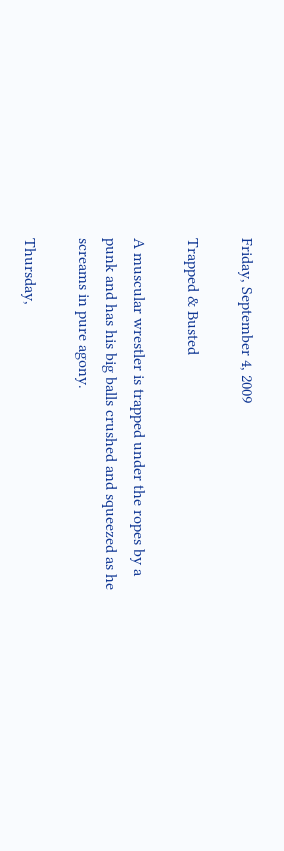Friday, September 4, 2009

Trapped & Busted

A muscular wrestler is trapped under the ropes by a punk and has his big balls crushed and squeezed as he screams in pure agony.

Thursday,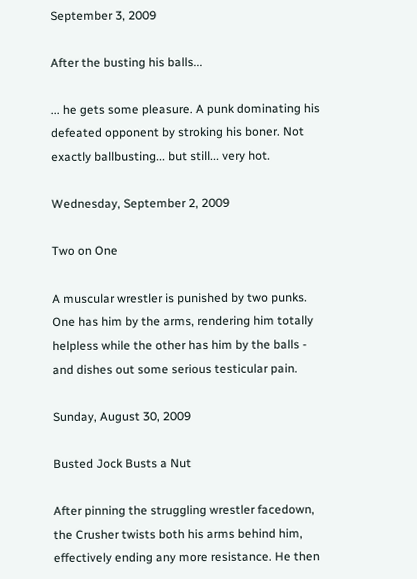September 3, 2009

After the busting his balls...

... he gets some pleasure. A punk dominating his defeated opponent by stroking his boner. Not exactly ballbusting... but still... very hot.

Wednesday, September 2, 2009

Two on One

A muscular wrestler is punished by two punks. One has him by the arms, rendering him totally helpless while the other has him by the balls - and dishes out some serious testicular pain.

Sunday, August 30, 2009

Busted Jock Busts a Nut

After pinning the struggling wrestler facedown, the Crusher twists both his arms behind him, effectively ending any more resistance. He then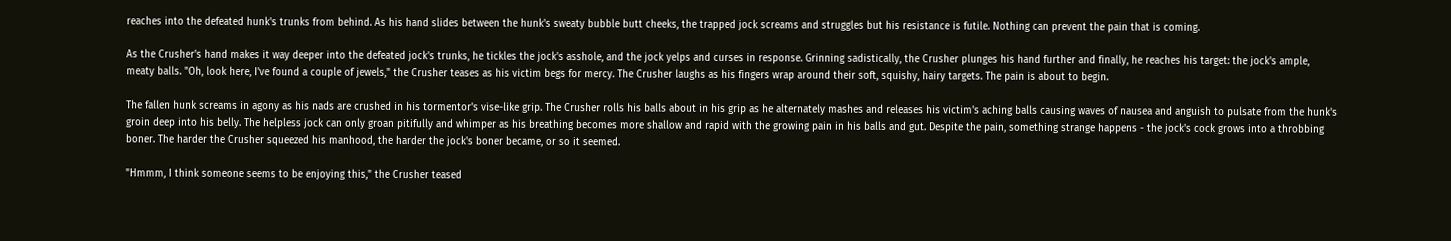reaches into the defeated hunk's trunks from behind. As his hand slides between the hunk's sweaty bubble butt cheeks, the trapped jock screams and struggles but his resistance is futile. Nothing can prevent the pain that is coming.

As the Crusher's hand makes it way deeper into the defeated jock's trunks, he tickles the jock's asshole, and the jock yelps and curses in response. Grinning sadistically, the Crusher plunges his hand further and finally, he reaches his target: the jock's ample, meaty balls. "Oh, look here, I've found a couple of jewels," the Crusher teases as his victim begs for mercy. The Crusher laughs as his fingers wrap around their soft, squishy, hairy targets. The pain is about to begin.

The fallen hunk screams in agony as his nads are crushed in his tormentor's vise-like grip. The Crusher rolls his balls about in his grip as he alternately mashes and releases his victim's aching balls causing waves of nausea and anguish to pulsate from the hunk's groin deep into his belly. The helpless jock can only groan pitifully and whimper as his breathing becomes more shallow and rapid with the growing pain in his balls and gut. Despite the pain, something strange happens - the jock's cock grows into a throbbing boner. The harder the Crusher squeezed his manhood, the harder the jock's boner became, or so it seemed.

"Hmmm, I think someone seems to be enjoying this," the Crusher teased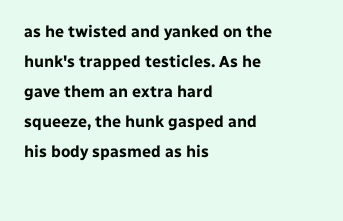as he twisted and yanked on the hunk's trapped testicles. As he gave them an extra hard squeeze, the hunk gasped and his body spasmed as his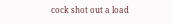cock shot out a load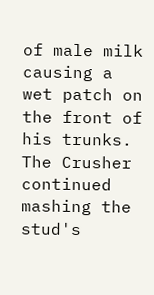of male milk causing a wet patch on the front of his trunks. The Crusher continued mashing the stud's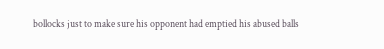bollocks just to make sure his opponent had emptied his abused balls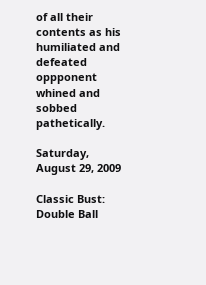of all their contents as his humiliated and defeated oppponent whined and sobbed pathetically.

Saturday, August 29, 2009

Classic Bust: Double Ball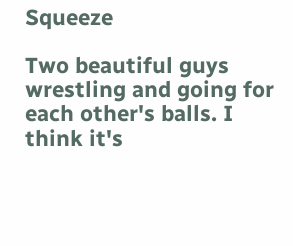Squeeze

Two beautiful guys wrestling and going for each other's balls. I think it's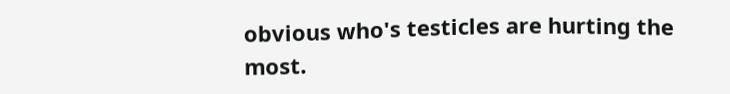obvious who's testicles are hurting the most.